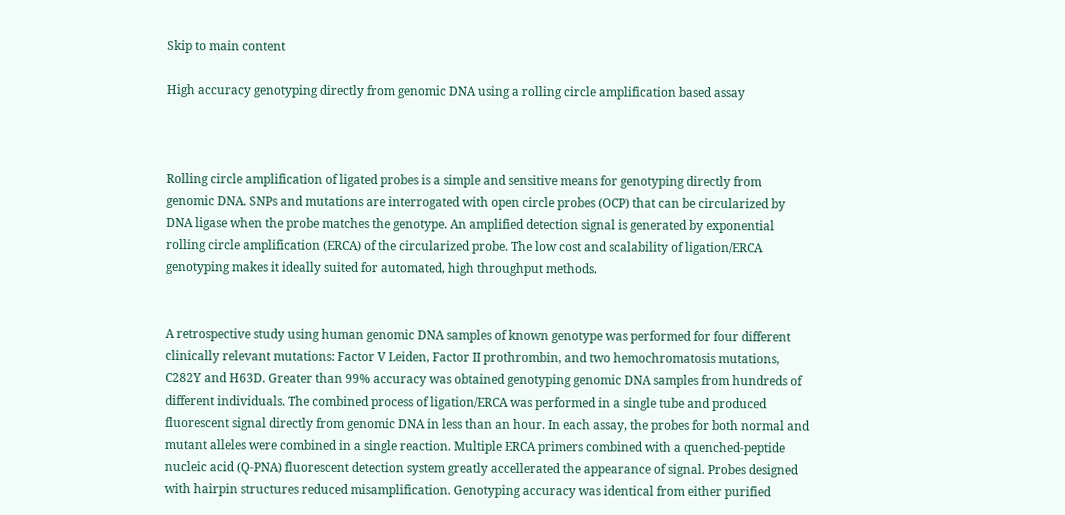Skip to main content

High accuracy genotyping directly from genomic DNA using a rolling circle amplification based assay



Rolling circle amplification of ligated probes is a simple and sensitive means for genotyping directly from genomic DNA. SNPs and mutations are interrogated with open circle probes (OCP) that can be circularized by DNA ligase when the probe matches the genotype. An amplified detection signal is generated by exponential rolling circle amplification (ERCA) of the circularized probe. The low cost and scalability of ligation/ERCA genotyping makes it ideally suited for automated, high throughput methods.


A retrospective study using human genomic DNA samples of known genotype was performed for four different clinically relevant mutations: Factor V Leiden, Factor II prothrombin, and two hemochromatosis mutations, C282Y and H63D. Greater than 99% accuracy was obtained genotyping genomic DNA samples from hundreds of different individuals. The combined process of ligation/ERCA was performed in a single tube and produced fluorescent signal directly from genomic DNA in less than an hour. In each assay, the probes for both normal and mutant alleles were combined in a single reaction. Multiple ERCA primers combined with a quenched-peptide nucleic acid (Q-PNA) fluorescent detection system greatly accellerated the appearance of signal. Probes designed with hairpin structures reduced misamplification. Genotyping accuracy was identical from either purified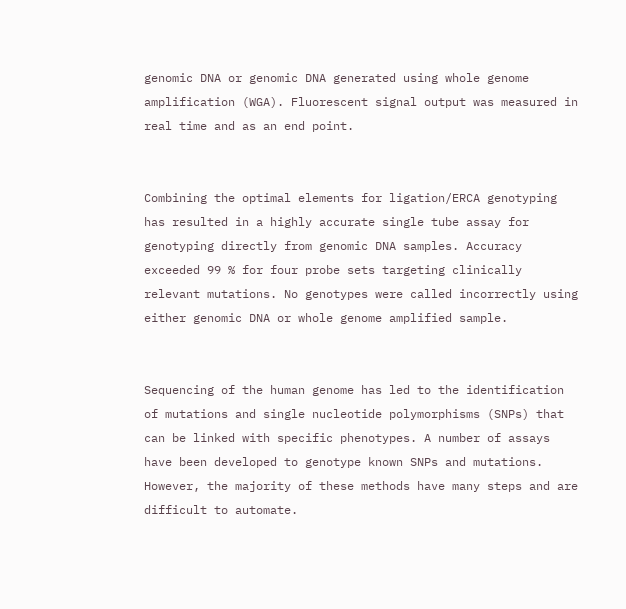genomic DNA or genomic DNA generated using whole genome amplification (WGA). Fluorescent signal output was measured in real time and as an end point.


Combining the optimal elements for ligation/ERCA genotyping has resulted in a highly accurate single tube assay for genotyping directly from genomic DNA samples. Accuracy exceeded 99 % for four probe sets targeting clinically relevant mutations. No genotypes were called incorrectly using either genomic DNA or whole genome amplified sample.


Sequencing of the human genome has led to the identification of mutations and single nucleotide polymorphisms (SNPs) that can be linked with specific phenotypes. A number of assays have been developed to genotype known SNPs and mutations. However, the majority of these methods have many steps and are difficult to automate.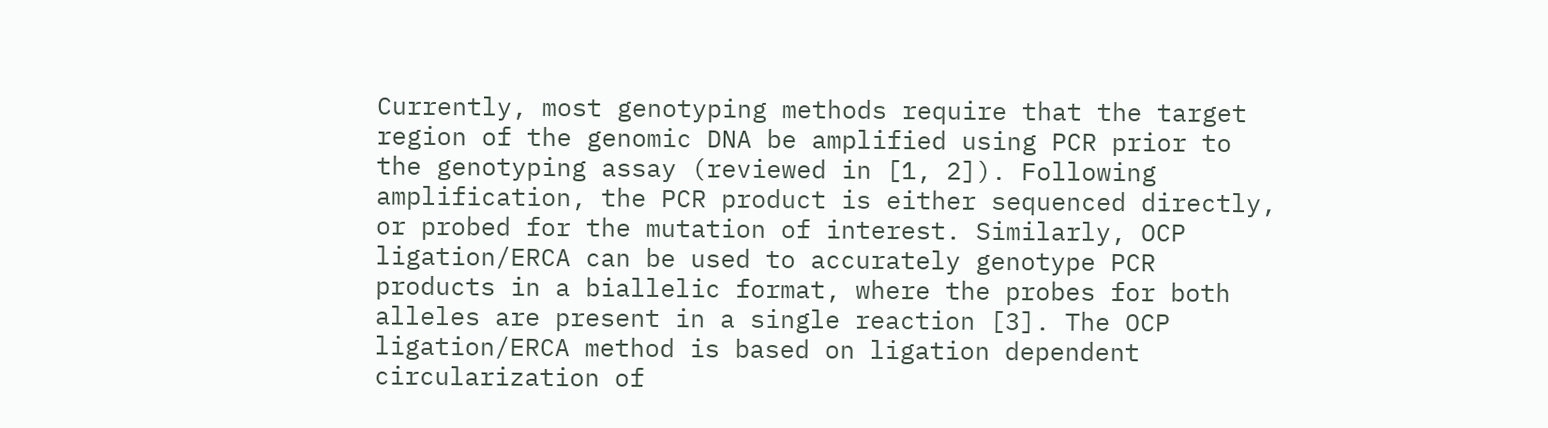Currently, most genotyping methods require that the target region of the genomic DNA be amplified using PCR prior to the genotyping assay (reviewed in [1, 2]). Following amplification, the PCR product is either sequenced directly, or probed for the mutation of interest. Similarly, OCP ligation/ERCA can be used to accurately genotype PCR products in a biallelic format, where the probes for both alleles are present in a single reaction [3]. The OCP ligation/ERCA method is based on ligation dependent circularization of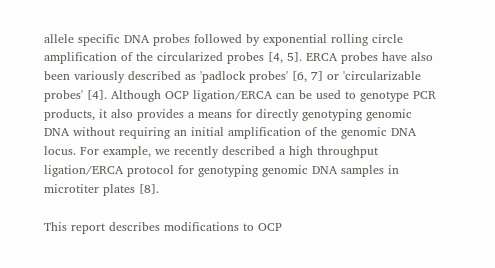allele specific DNA probes followed by exponential rolling circle amplification of the circularized probes [4, 5]. ERCA probes have also been variously described as 'padlock probes' [6, 7] or 'circularizable probes' [4]. Although OCP ligation/ERCA can be used to genotype PCR products, it also provides a means for directly genotyping genomic DNA without requiring an initial amplification of the genomic DNA locus. For example, we recently described a high throughput ligation/ERCA protocol for genotyping genomic DNA samples in microtiter plates [8].

This report describes modifications to OCP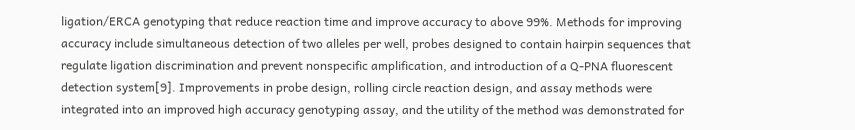ligation/ERCA genotyping that reduce reaction time and improve accuracy to above 99%. Methods for improving accuracy include simultaneous detection of two alleles per well, probes designed to contain hairpin sequences that regulate ligation discrimination and prevent nonspecific amplification, and introduction of a Q-PNA fluorescent detection system[9]. Improvements in probe design, rolling circle reaction design, and assay methods were integrated into an improved high accuracy genotyping assay, and the utility of the method was demonstrated for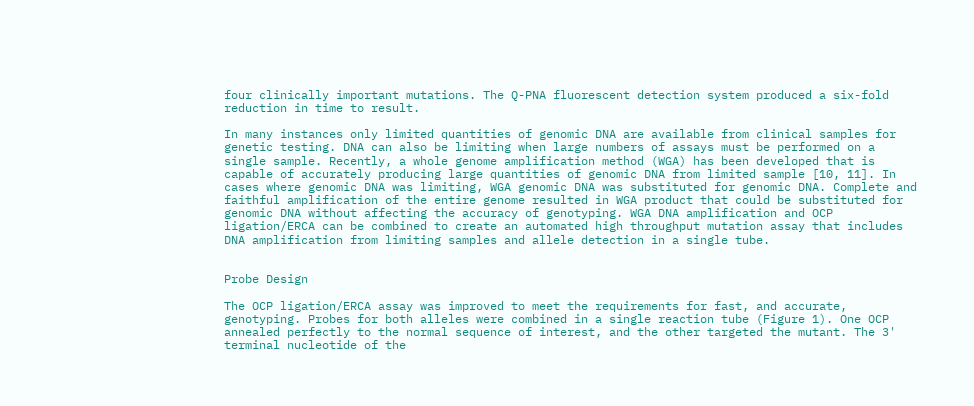four clinically important mutations. The Q-PNA fluorescent detection system produced a six-fold reduction in time to result.

In many instances only limited quantities of genomic DNA are available from clinical samples for genetic testing. DNA can also be limiting when large numbers of assays must be performed on a single sample. Recently, a whole genome amplification method (WGA) has been developed that is capable of accurately producing large quantities of genomic DNA from limited sample [10, 11]. In cases where genomic DNA was limiting, WGA genomic DNA was substituted for genomic DNA. Complete and faithful amplification of the entire genome resulted in WGA product that could be substituted for genomic DNA without affecting the accuracy of genotyping. WGA DNA amplification and OCP ligation/ERCA can be combined to create an automated high throughput mutation assay that includes DNA amplification from limiting samples and allele detection in a single tube.


Probe Design

The OCP ligation/ERCA assay was improved to meet the requirements for fast, and accurate, genotyping. Probes for both alleles were combined in a single reaction tube (Figure 1). One OCP annealed perfectly to the normal sequence of interest, and the other targeted the mutant. The 3' terminal nucleotide of the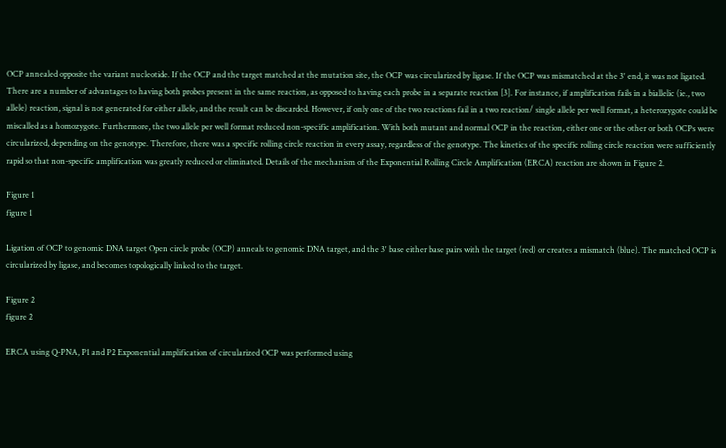OCP annealed opposite the variant nucleotide. If the OCP and the target matched at the mutation site, the OCP was circularized by ligase. If the OCP was mismatched at the 3' end, it was not ligated. There are a number of advantages to having both probes present in the same reaction, as opposed to having each probe in a separate reaction [3]. For instance, if amplification fails in a biallelic (ie., two allele) reaction, signal is not generated for either allele, and the result can be discarded. However, if only one of the two reactions fail in a two reaction/ single allele per well format, a heterozygote could be miscalled as a homozygote. Furthermore, the two allele per well format reduced non-specific amplification. With both mutant and normal OCP in the reaction, either one or the other or both OCPs were circularized, depending on the genotype. Therefore, there was a specific rolling circle reaction in every assay, regardless of the genotype. The kinetics of the specific rolling circle reaction were sufficiently rapid so that non-specific amplification was greatly reduced or eliminated. Details of the mechanism of the Exponential Rolling Circle Amplification (ERCA) reaction are shown in Figure 2.

Figure 1
figure 1

Ligation of OCP to genomic DNA target Open circle probe (OCP) anneals to genomic DNA target, and the 3' base either base pairs with the target (red) or creates a mismatch (blue). The matched OCP is circularized by ligase, and becomes topologically linked to the target.

Figure 2
figure 2

ERCA using Q-PNA, P1 and P2 Exponential amplification of circularized OCP was performed using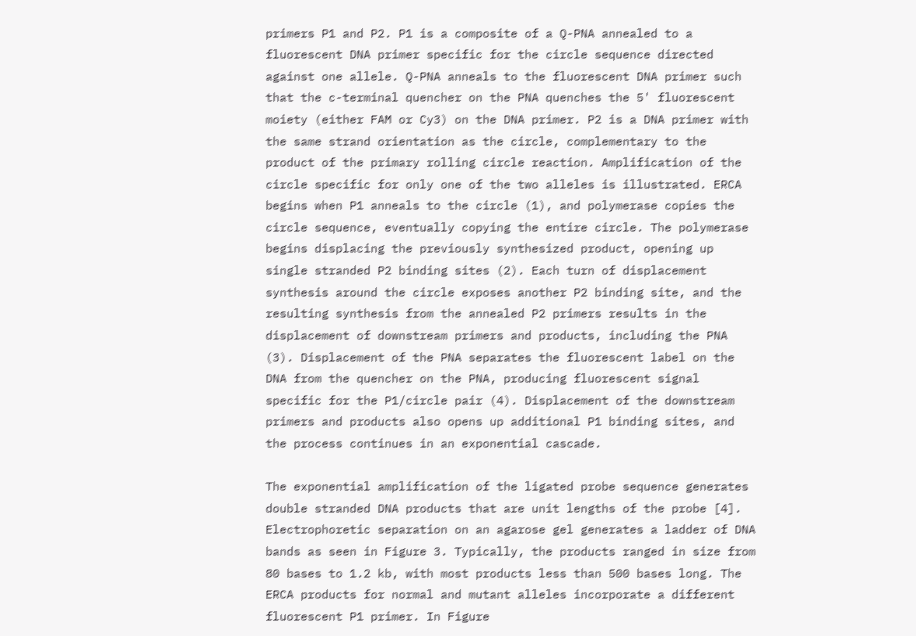primers P1 and P2. P1 is a composite of a Q-PNA annealed to a fluorescent DNA primer specific for the circle sequence directed against one allele. Q-PNA anneals to the fluorescent DNA primer such that the c-terminal quencher on the PNA quenches the 5' fluorescent moiety (either FAM or Cy3) on the DNA primer. P2 is a DNA primer with the same strand orientation as the circle, complementary to the product of the primary rolling circle reaction. Amplification of the circle specific for only one of the two alleles is illustrated. ERCA begins when P1 anneals to the circle (1), and polymerase copies the circle sequence, eventually copying the entire circle. The polymerase begins displacing the previously synthesized product, opening up single stranded P2 binding sites (2). Each turn of displacement synthesis around the circle exposes another P2 binding site, and the resulting synthesis from the annealed P2 primers results in the displacement of downstream primers and products, including the PNA (3). Displacement of the PNA separates the fluorescent label on the DNA from the quencher on the PNA, producing fluorescent signal specific for the P1/circle pair (4). Displacement of the downstream primers and products also opens up additional P1 binding sites, and the process continues in an exponential cascade.

The exponential amplification of the ligated probe sequence generates double stranded DNA products that are unit lengths of the probe [4]. Electrophoretic separation on an agarose gel generates a ladder of DNA bands as seen in Figure 3. Typically, the products ranged in size from 80 bases to 1.2 kb, with most products less than 500 bases long. The ERCA products for normal and mutant alleles incorporate a different fluorescent P1 primer. In Figure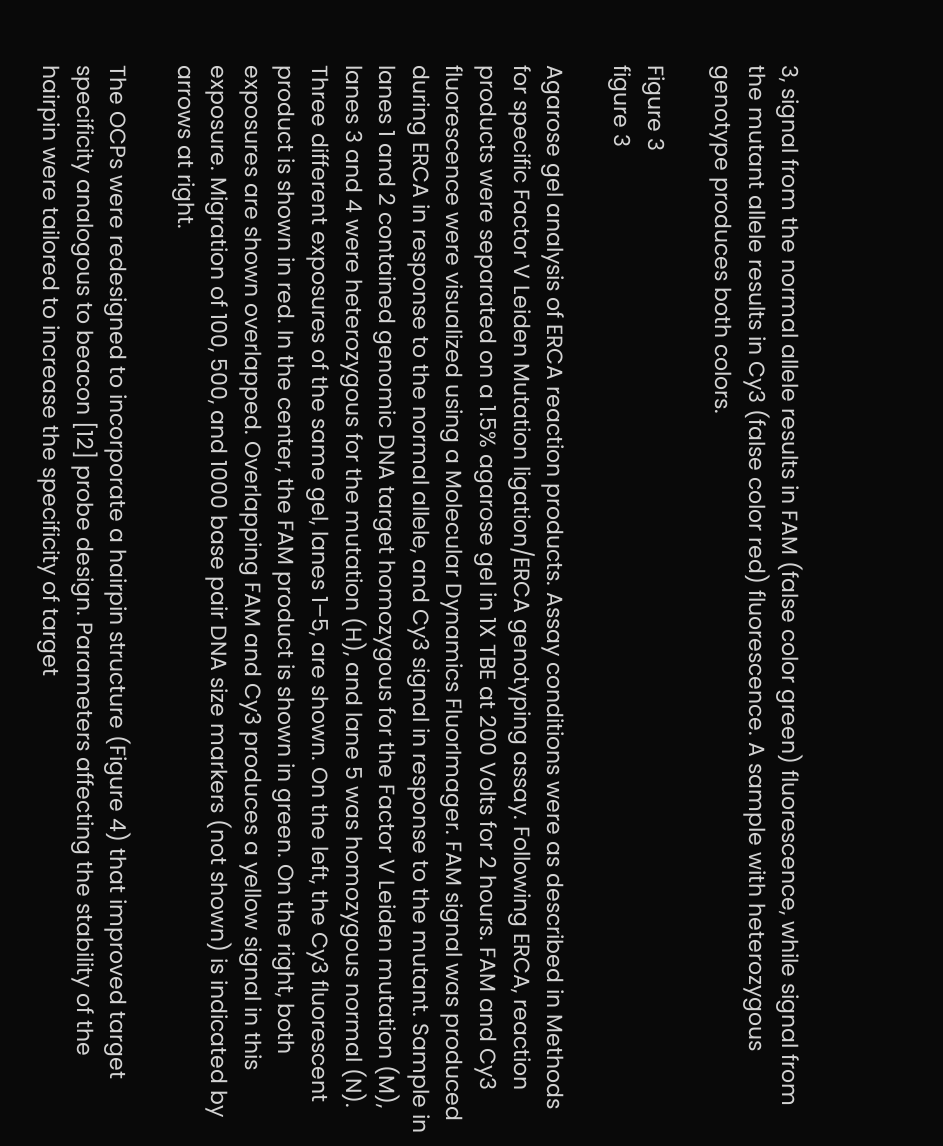3, signal from the normal allele results in FAM (false color green) fluorescence, while signal from the mutant allele results in Cy3 (false color red) fluorescence. A sample with heterozygous genotype produces both colors.

Figure 3
figure 3

Agarose gel analysis of ERCA reaction products. Assay conditions were as described in Methods for specific Factor V Leiden Mutation ligation/ERCA genotyping assay. Following ERCA, reaction products were separated on a 1.5% agarose gel in 1X TBE at 200 Volts for 2 hours. FAM and Cy3 fluorescence were visualized using a Molecular Dynamics FluorImager. FAM signal was produced during ERCA in response to the normal allele, and Cy3 signal in response to the mutant. Sample in lanes 1 and 2 contained genomic DNA target homozygous for the Factor V Leiden mutation (M), lanes 3 and 4 were heterozygous for the mutation (H), and lane 5 was homozygous normal (N). Three different exposures of the same gel, lanes 1–5, are shown. On the left, the Cy3 fluorescent product is shown in red. In the center, the FAM product is shown in green. On the right, both exposures are shown overlapped. Overlapping FAM and Cy3 produces a yellow signal in this exposure. Migration of 100, 500, and 1000 base pair DNA size markers (not shown) is indicated by arrows at right.

The OCPs were redesigned to incorporate a hairpin structure (Figure 4) that improved target specificity analogous to beacon [12] probe design. Parameters affecting the stability of the hairpin were tailored to increase the specificity of target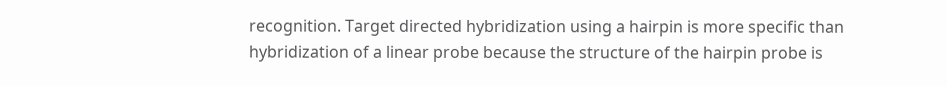recognition. Target directed hybridization using a hairpin is more specific than hybridization of a linear probe because the structure of the hairpin probe is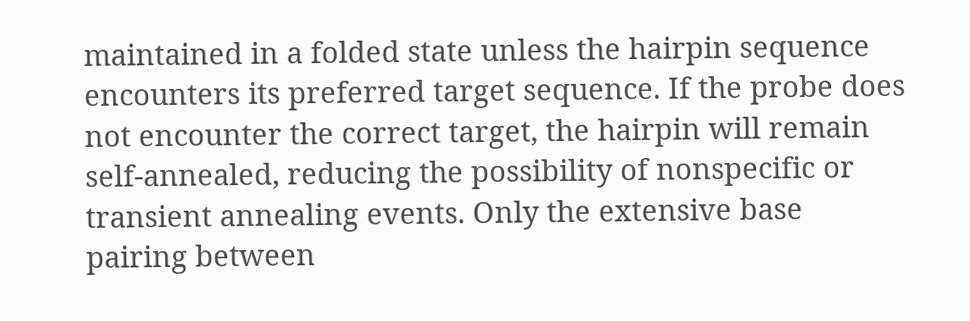maintained in a folded state unless the hairpin sequence encounters its preferred target sequence. If the probe does not encounter the correct target, the hairpin will remain self-annealed, reducing the possibility of nonspecific or transient annealing events. Only the extensive base pairing between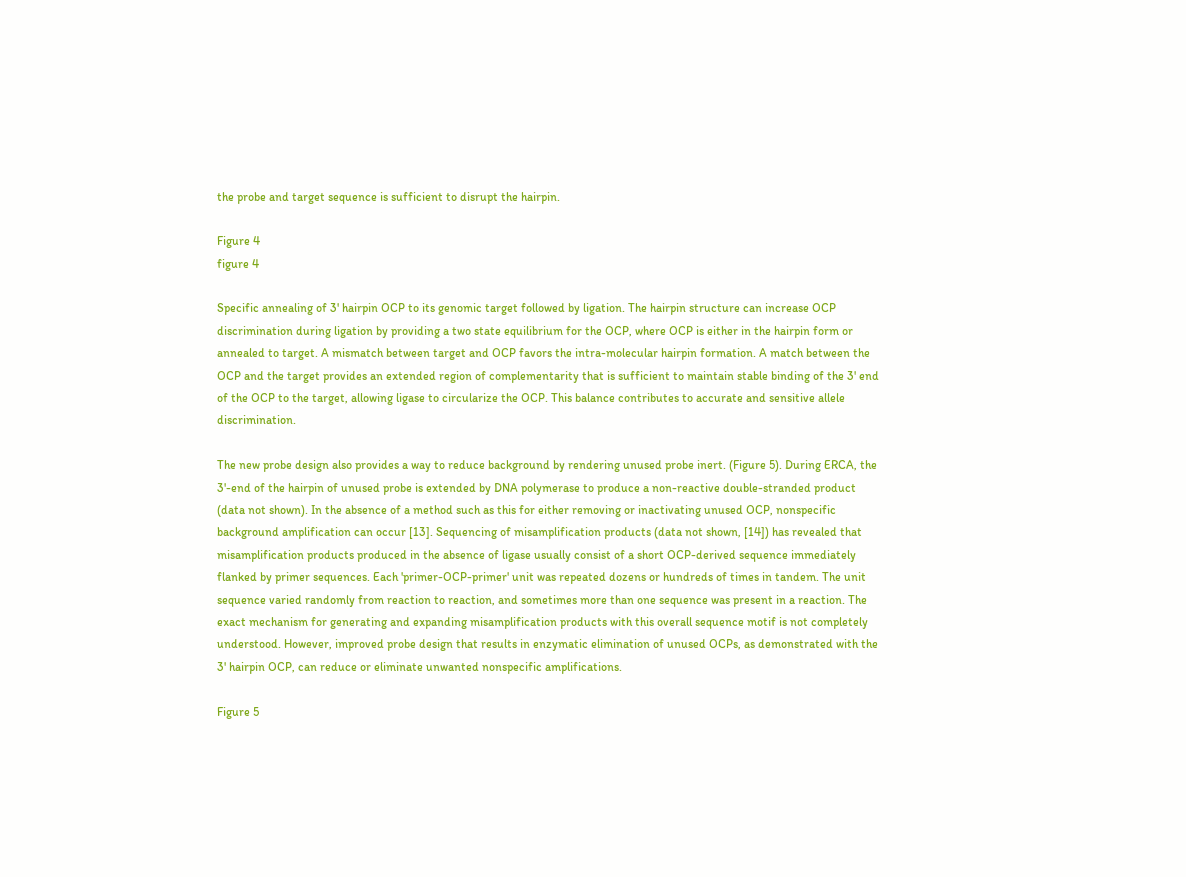the probe and target sequence is sufficient to disrupt the hairpin.

Figure 4
figure 4

Specific annealing of 3' hairpin OCP to its genomic target followed by ligation. The hairpin structure can increase OCP discrimination during ligation by providing a two state equilibrium for the OCP, where OCP is either in the hairpin form or annealed to target. A mismatch between target and OCP favors the intra-molecular hairpin formation. A match between the OCP and the target provides an extended region of complementarity that is sufficient to maintain stable binding of the 3' end of the OCP to the target, allowing ligase to circularize the OCP. This balance contributes to accurate and sensitive allele discrimination.

The new probe design also provides a way to reduce background by rendering unused probe inert. (Figure 5). During ERCA, the 3'-end of the hairpin of unused probe is extended by DNA polymerase to produce a non-reactive double-stranded product (data not shown). In the absence of a method such as this for either removing or inactivating unused OCP, nonspecific background amplification can occur [13]. Sequencing of misamplification products (data not shown, [14]) has revealed that misamplification products produced in the absence of ligase usually consist of a short OCP-derived sequence immediately flanked by primer sequences. Each 'primer-OCP-primer' unit was repeated dozens or hundreds of times in tandem. The unit sequence varied randomly from reaction to reaction, and sometimes more than one sequence was present in a reaction. The exact mechanism for generating and expanding misamplification products with this overall sequence motif is not completely understood. However, improved probe design that results in enzymatic elimination of unused OCPs, as demonstrated with the 3' hairpin OCP, can reduce or eliminate unwanted nonspecific amplifications.

Figure 5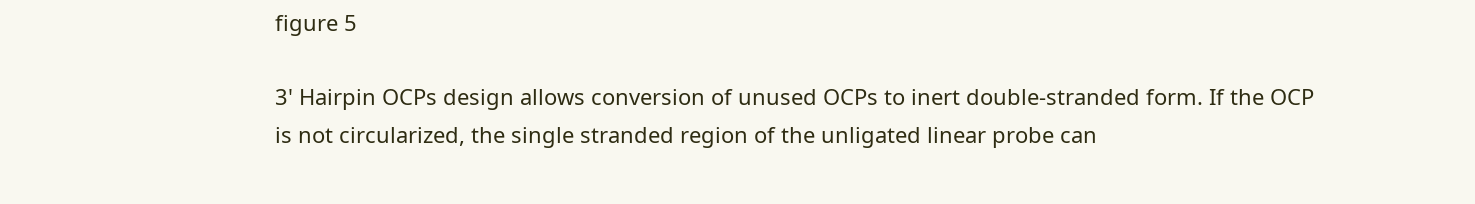figure 5

3' Hairpin OCPs design allows conversion of unused OCPs to inert double-stranded form. If the OCP is not circularized, the single stranded region of the unligated linear probe can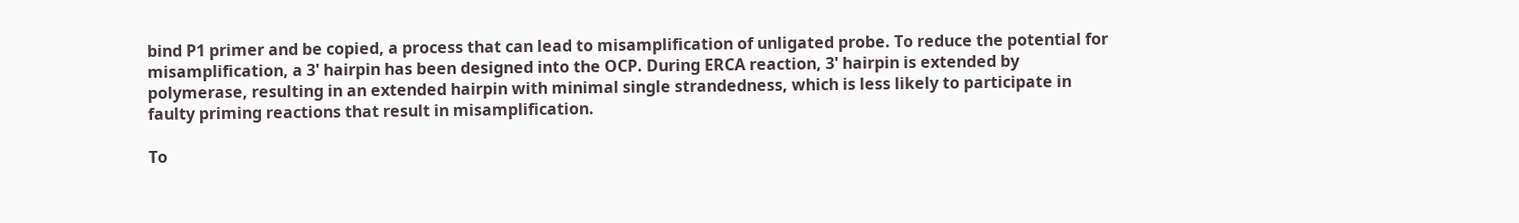bind P1 primer and be copied, a process that can lead to misamplification of unligated probe. To reduce the potential for misamplification, a 3' hairpin has been designed into the OCP. During ERCA reaction, 3' hairpin is extended by polymerase, resulting in an extended hairpin with minimal single strandedness, which is less likely to participate in faulty priming reactions that result in misamplification.

To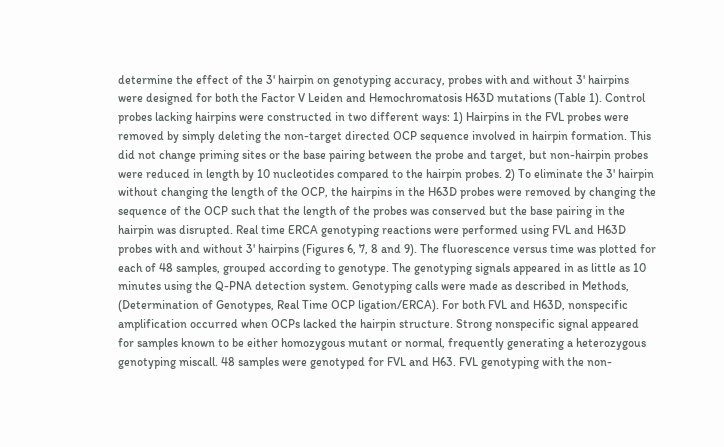determine the effect of the 3' hairpin on genotyping accuracy, probes with and without 3' hairpins were designed for both the Factor V Leiden and Hemochromatosis H63D mutations (Table 1). Control probes lacking hairpins were constructed in two different ways: 1) Hairpins in the FVL probes were removed by simply deleting the non-target directed OCP sequence involved in hairpin formation. This did not change priming sites or the base pairing between the probe and target, but non-hairpin probes were reduced in length by 10 nucleotides compared to the hairpin probes. 2) To eliminate the 3' hairpin without changing the length of the OCP, the hairpins in the H63D probes were removed by changing the sequence of the OCP such that the length of the probes was conserved but the base pairing in the hairpin was disrupted. Real time ERCA genotyping reactions were performed using FVL and H63D probes with and without 3' hairpins (Figures 6, 7, 8 and 9). The fluorescence versus time was plotted for each of 48 samples, grouped according to genotype. The genotyping signals appeared in as little as 10 minutes using the Q-PNA detection system. Genotyping calls were made as described in Methods, (Determination of Genotypes, Real Time OCP ligation/ERCA). For both FVL and H63D, nonspecific amplification occurred when OCPs lacked the hairpin structure. Strong nonspecific signal appeared for samples known to be either homozygous mutant or normal, frequently generating a heterozygous genotyping miscall. 48 samples were genotyped for FVL and H63. FVL genotyping with the non-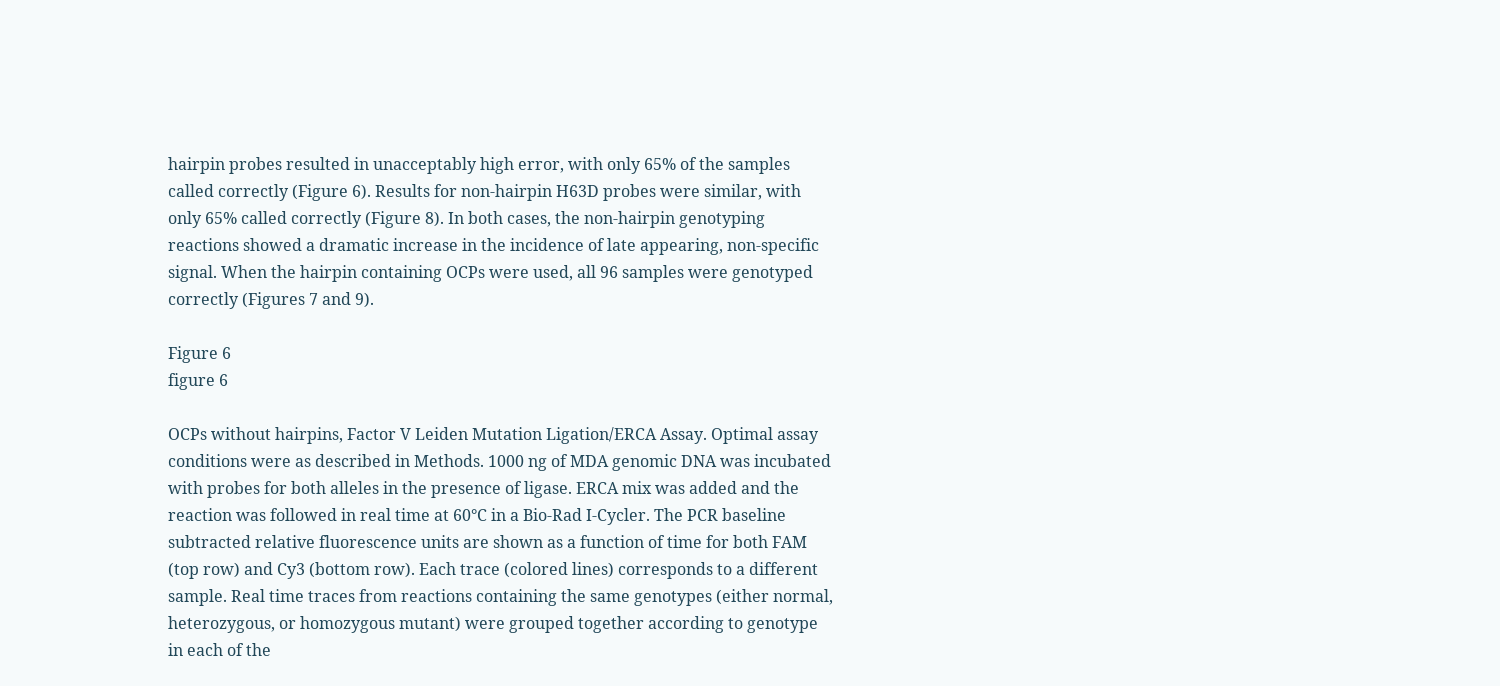hairpin probes resulted in unacceptably high error, with only 65% of the samples called correctly (Figure 6). Results for non-hairpin H63D probes were similar, with only 65% called correctly (Figure 8). In both cases, the non-hairpin genotyping reactions showed a dramatic increase in the incidence of late appearing, non-specific signal. When the hairpin containing OCPs were used, all 96 samples were genotyped correctly (Figures 7 and 9).

Figure 6
figure 6

OCPs without hairpins, Factor V Leiden Mutation Ligation/ERCA Assay. Optimal assay conditions were as described in Methods. 1000 ng of MDA genomic DNA was incubated with probes for both alleles in the presence of ligase. ERCA mix was added and the reaction was followed in real time at 60°C in a Bio-Rad I-Cycler. The PCR baseline subtracted relative fluorescence units are shown as a function of time for both FAM (top row) and Cy3 (bottom row). Each trace (colored lines) corresponds to a different sample. Real time traces from reactions containing the same genotypes (either normal, heterozygous, or homozygous mutant) were grouped together according to genotype in each of the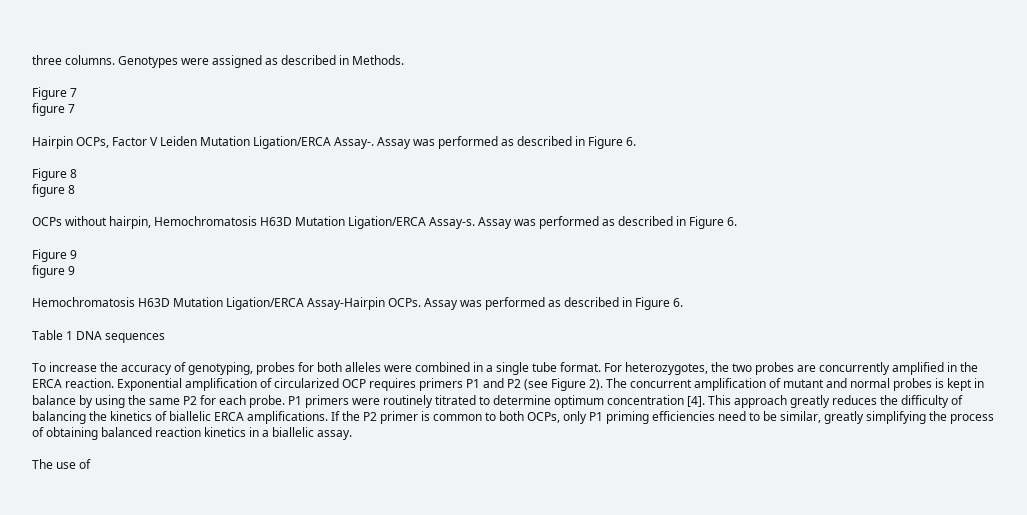three columns. Genotypes were assigned as described in Methods.

Figure 7
figure 7

Hairpin OCPs, Factor V Leiden Mutation Ligation/ERCA Assay-. Assay was performed as described in Figure 6.

Figure 8
figure 8

OCPs without hairpin, Hemochromatosis H63D Mutation Ligation/ERCA Assay-s. Assay was performed as described in Figure 6.

Figure 9
figure 9

Hemochromatosis H63D Mutation Ligation/ERCA Assay-Hairpin OCPs. Assay was performed as described in Figure 6.

Table 1 DNA sequences

To increase the accuracy of genotyping, probes for both alleles were combined in a single tube format. For heterozygotes, the two probes are concurrently amplified in the ERCA reaction. Exponential amplification of circularized OCP requires primers P1 and P2 (see Figure 2). The concurrent amplification of mutant and normal probes is kept in balance by using the same P2 for each probe. P1 primers were routinely titrated to determine optimum concentration [4]. This approach greatly reduces the difficulty of balancing the kinetics of biallelic ERCA amplifications. If the P2 primer is common to both OCPs, only P1 priming efficiencies need to be similar, greatly simplifying the process of obtaining balanced reaction kinetics in a biallelic assay.

The use of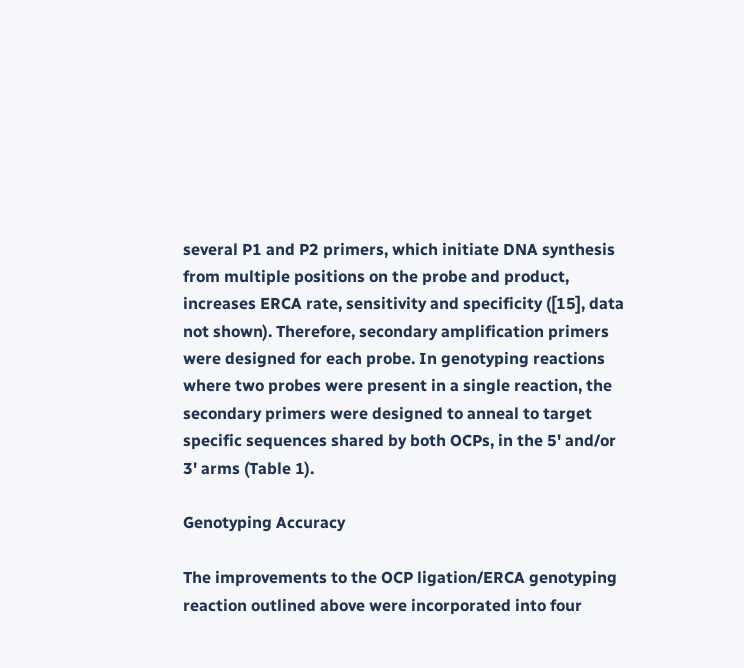several P1 and P2 primers, which initiate DNA synthesis from multiple positions on the probe and product, increases ERCA rate, sensitivity and specificity ([15], data not shown). Therefore, secondary amplification primers were designed for each probe. In genotyping reactions where two probes were present in a single reaction, the secondary primers were designed to anneal to target specific sequences shared by both OCPs, in the 5' and/or 3' arms (Table 1).

Genotyping Accuracy

The improvements to the OCP ligation/ERCA genotyping reaction outlined above were incorporated into four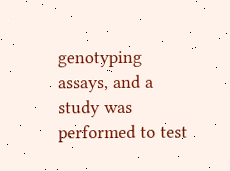genotyping assays, and a study was performed to test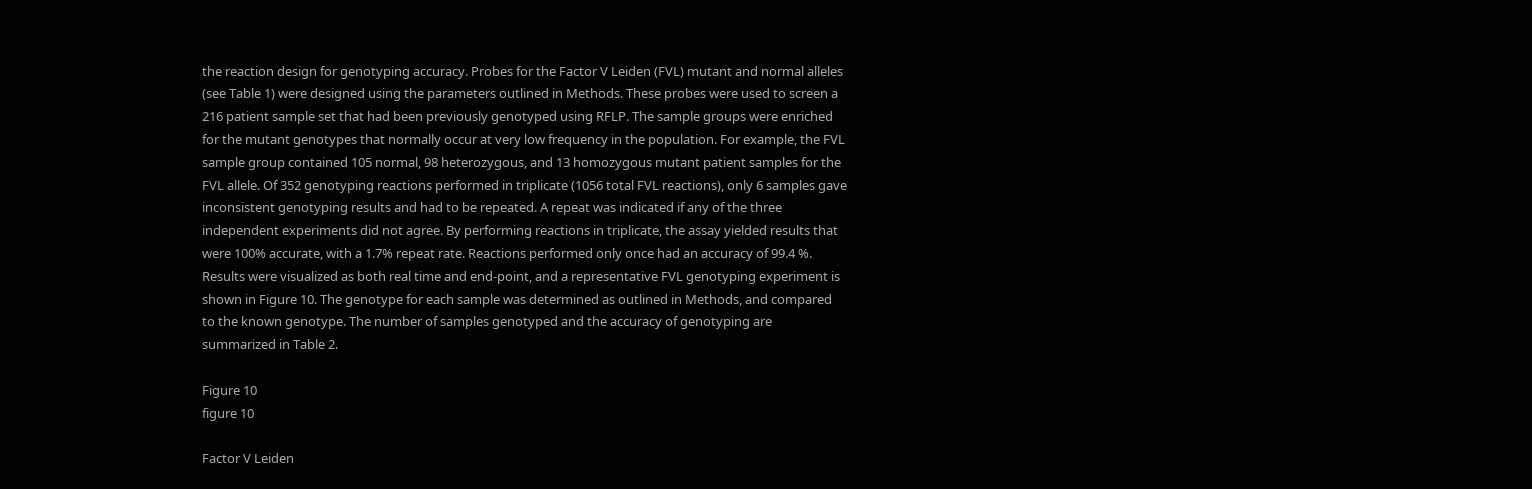the reaction design for genotyping accuracy. Probes for the Factor V Leiden (FVL) mutant and normal alleles (see Table 1) were designed using the parameters outlined in Methods. These probes were used to screen a 216 patient sample set that had been previously genotyped using RFLP. The sample groups were enriched for the mutant genotypes that normally occur at very low frequency in the population. For example, the FVL sample group contained 105 normal, 98 heterozygous, and 13 homozygous mutant patient samples for the FVL allele. Of 352 genotyping reactions performed in triplicate (1056 total FVL reactions), only 6 samples gave inconsistent genotyping results and had to be repeated. A repeat was indicated if any of the three independent experiments did not agree. By performing reactions in triplicate, the assay yielded results that were 100% accurate, with a 1.7% repeat rate. Reactions performed only once had an accuracy of 99.4 %. Results were visualized as both real time and end-point, and a representative FVL genotyping experiment is shown in Figure 10. The genotype for each sample was determined as outlined in Methods, and compared to the known genotype. The number of samples genotyped and the accuracy of genotyping are summarized in Table 2.

Figure 10
figure 10

Factor V Leiden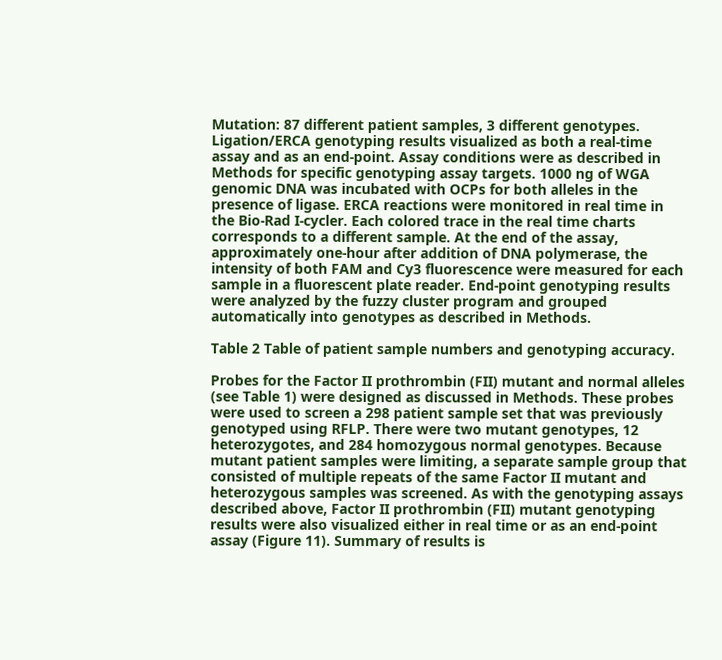Mutation: 87 different patient samples, 3 different genotypes. Ligation/ERCA genotyping results visualized as both a real-time assay and as an end-point. Assay conditions were as described in Methods for specific genotyping assay targets. 1000 ng of WGA genomic DNA was incubated with OCPs for both alleles in the presence of ligase. ERCA reactions were monitored in real time in the Bio-Rad I-cycler. Each colored trace in the real time charts corresponds to a different sample. At the end of the assay, approximately one-hour after addition of DNA polymerase, the intensity of both FAM and Cy3 fluorescence were measured for each sample in a fluorescent plate reader. End-point genotyping results were analyzed by the fuzzy cluster program and grouped automatically into genotypes as described in Methods.

Table 2 Table of patient sample numbers and genotyping accuracy.

Probes for the Factor II prothrombin (FII) mutant and normal alleles (see Table 1) were designed as discussed in Methods. These probes were used to screen a 298 patient sample set that was previously genotyped using RFLP. There were two mutant genotypes, 12 heterozygotes, and 284 homozygous normal genotypes. Because mutant patient samples were limiting, a separate sample group that consisted of multiple repeats of the same Factor II mutant and heterozygous samples was screened. As with the genotyping assays described above, Factor II prothrombin (FII) mutant genotyping results were also visualized either in real time or as an end-point assay (Figure 11). Summary of results is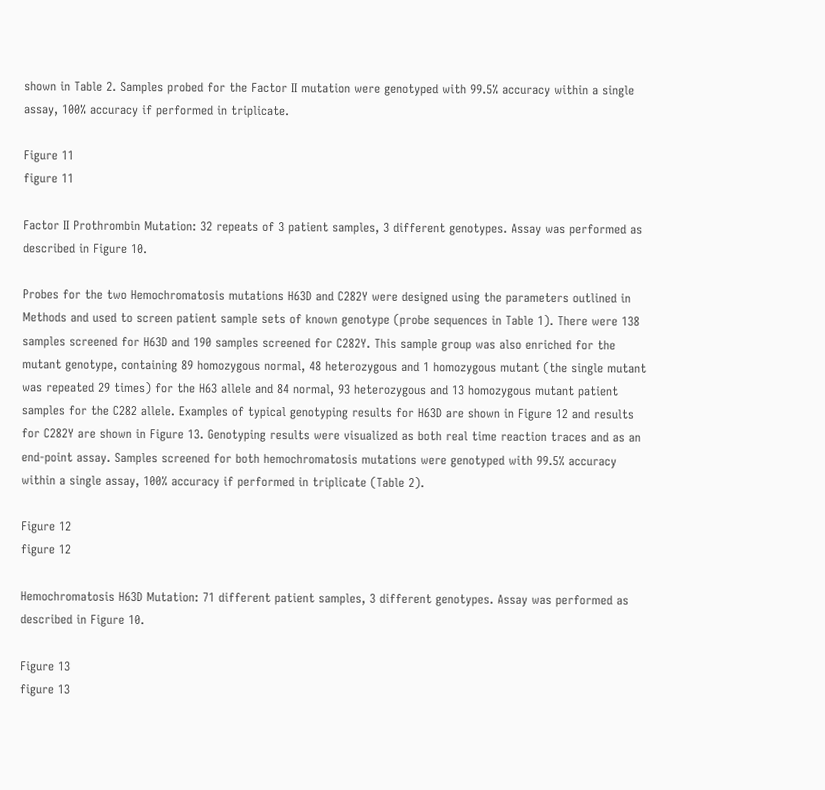shown in Table 2. Samples probed for the Factor II mutation were genotyped with 99.5% accuracy within a single assay, 100% accuracy if performed in triplicate.

Figure 11
figure 11

Factor II Prothrombin Mutation: 32 repeats of 3 patient samples, 3 different genotypes. Assay was performed as described in Figure 10.

Probes for the two Hemochromatosis mutations H63D and C282Y were designed using the parameters outlined in Methods and used to screen patient sample sets of known genotype (probe sequences in Table 1). There were 138 samples screened for H63D and 190 samples screened for C282Y. This sample group was also enriched for the mutant genotype, containing 89 homozygous normal, 48 heterozygous and 1 homozygous mutant (the single mutant was repeated 29 times) for the H63 allele and 84 normal, 93 heterozygous and 13 homozygous mutant patient samples for the C282 allele. Examples of typical genotyping results for H63D are shown in Figure 12 and results for C282Y are shown in Figure 13. Genotyping results were visualized as both real time reaction traces and as an end-point assay. Samples screened for both hemochromatosis mutations were genotyped with 99.5% accuracy within a single assay, 100% accuracy if performed in triplicate (Table 2).

Figure 12
figure 12

Hemochromatosis H63D Mutation: 71 different patient samples, 3 different genotypes. Assay was performed as described in Figure 10.

Figure 13
figure 13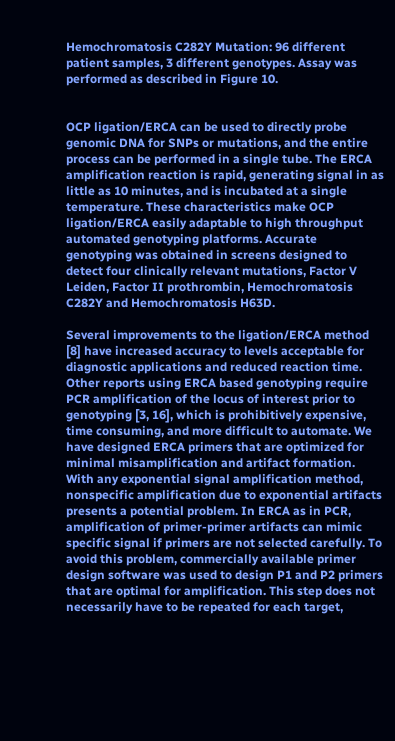Hemochromatosis C282Y Mutation: 96 different patient samples, 3 different genotypes. Assay was performed as described in Figure 10.


OCP ligation/ERCA can be used to directly probe genomic DNA for SNPs or mutations, and the entire process can be performed in a single tube. The ERCA amplification reaction is rapid, generating signal in as little as 10 minutes, and is incubated at a single temperature. These characteristics make OCP ligation/ERCA easily adaptable to high throughput automated genotyping platforms. Accurate genotyping was obtained in screens designed to detect four clinically relevant mutations, Factor V Leiden, Factor II prothrombin, Hemochromatosis C282Y and Hemochromatosis H63D.

Several improvements to the ligation/ERCA method [8] have increased accuracy to levels acceptable for diagnostic applications and reduced reaction time. Other reports using ERCA based genotyping require PCR amplification of the locus of interest prior to genotyping [3, 16], which is prohibitively expensive, time consuming, and more difficult to automate. We have designed ERCA primers that are optimized for minimal misamplification and artifact formation. With any exponential signal amplification method, nonspecific amplification due to exponential artifacts presents a potential problem. In ERCA as in PCR, amplification of primer-primer artifacts can mimic specific signal if primers are not selected carefully. To avoid this problem, commercially available primer design software was used to design P1 and P2 primers that are optimal for amplification. This step does not necessarily have to be repeated for each target,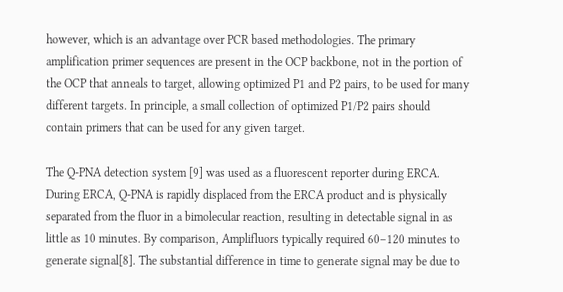however, which is an advantage over PCR based methodologies. The primary amplification primer sequences are present in the OCP backbone, not in the portion of the OCP that anneals to target, allowing optimized P1 and P2 pairs, to be used for many different targets. In principle, a small collection of optimized P1/P2 pairs should contain primers that can be used for any given target.

The Q-PNA detection system [9] was used as a fluorescent reporter during ERCA. During ERCA, Q-PNA is rapidly displaced from the ERCA product and is physically separated from the fluor in a bimolecular reaction, resulting in detectable signal in as little as 10 minutes. By comparison, Amplifluors typically required 60–120 minutes to generate signal[8]. The substantial difference in time to generate signal may be due to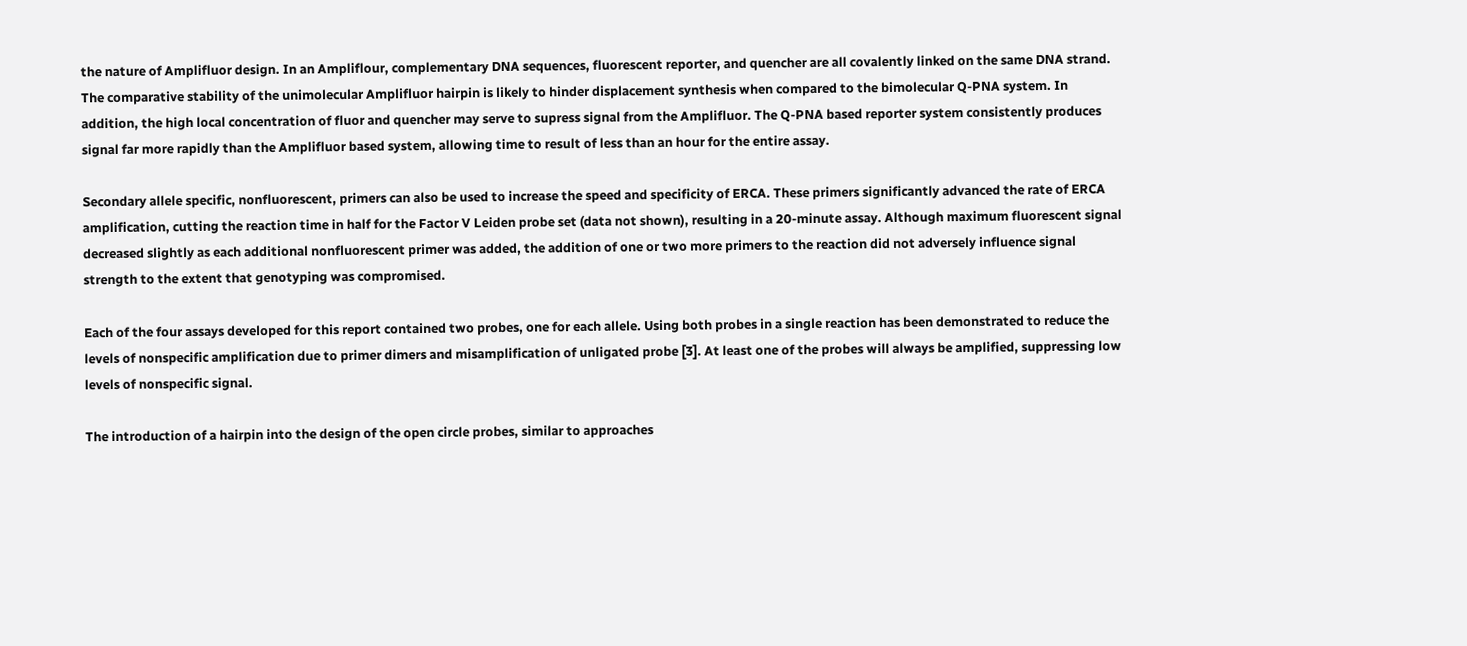the nature of Amplifluor design. In an Ampliflour, complementary DNA sequences, fluorescent reporter, and quencher are all covalently linked on the same DNA strand. The comparative stability of the unimolecular Amplifluor hairpin is likely to hinder displacement synthesis when compared to the bimolecular Q-PNA system. In addition, the high local concentration of fluor and quencher may serve to supress signal from the Amplifluor. The Q-PNA based reporter system consistently produces signal far more rapidly than the Amplifluor based system, allowing time to result of less than an hour for the entire assay.

Secondary allele specific, nonfluorescent, primers can also be used to increase the speed and specificity of ERCA. These primers significantly advanced the rate of ERCA amplification, cutting the reaction time in half for the Factor V Leiden probe set (data not shown), resulting in a 20-minute assay. Although maximum fluorescent signal decreased slightly as each additional nonfluorescent primer was added, the addition of one or two more primers to the reaction did not adversely influence signal strength to the extent that genotyping was compromised.

Each of the four assays developed for this report contained two probes, one for each allele. Using both probes in a single reaction has been demonstrated to reduce the levels of nonspecific amplification due to primer dimers and misamplification of unligated probe [3]. At least one of the probes will always be amplified, suppressing low levels of nonspecific signal.

The introduction of a hairpin into the design of the open circle probes, similar to approaches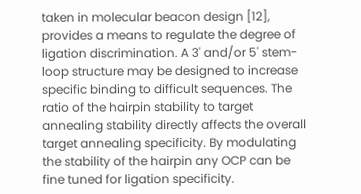taken in molecular beacon design [12], provides a means to regulate the degree of ligation discrimination. A 3' and/or 5' stem-loop structure may be designed to increase specific binding to difficult sequences. The ratio of the hairpin stability to target annealing stability directly affects the overall target annealing specificity. By modulating the stability of the hairpin any OCP can be fine tuned for ligation specificity.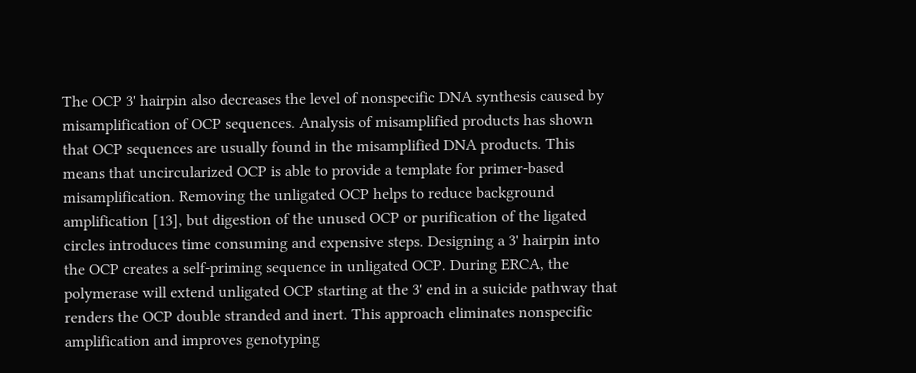The OCP 3' hairpin also decreases the level of nonspecific DNA synthesis caused by misamplification of OCP sequences. Analysis of misamplified products has shown that OCP sequences are usually found in the misamplified DNA products. This means that uncircularized OCP is able to provide a template for primer-based misamplification. Removing the unligated OCP helps to reduce background amplification [13], but digestion of the unused OCP or purification of the ligated circles introduces time consuming and expensive steps. Designing a 3' hairpin into the OCP creates a self-priming sequence in unligated OCP. During ERCA, the polymerase will extend unligated OCP starting at the 3' end in a suicide pathway that renders the OCP double stranded and inert. This approach eliminates nonspecific amplification and improves genotyping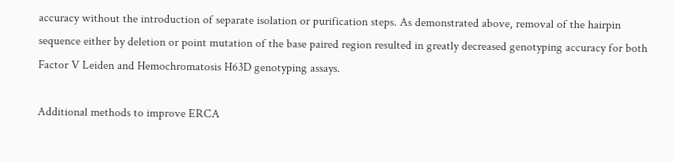accuracy without the introduction of separate isolation or purification steps. As demonstrated above, removal of the hairpin sequence either by deletion or point mutation of the base paired region resulted in greatly decreased genotyping accuracy for both Factor V Leiden and Hemochromatosis H63D genotyping assays.

Additional methods to improve ERCA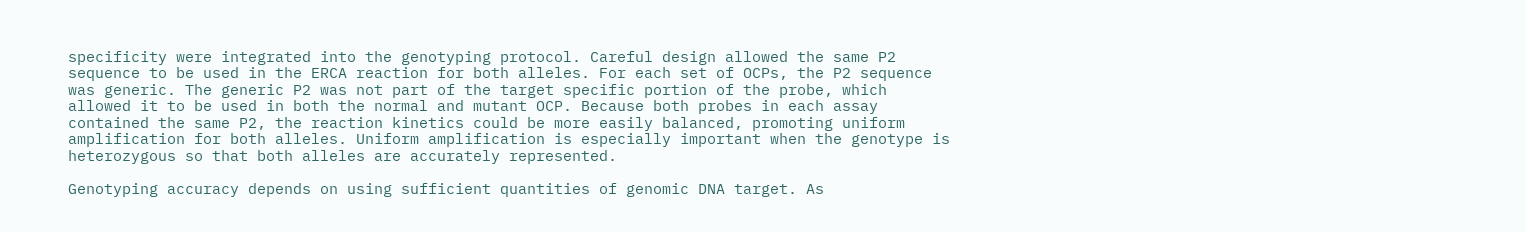specificity were integrated into the genotyping protocol. Careful design allowed the same P2 sequence to be used in the ERCA reaction for both alleles. For each set of OCPs, the P2 sequence was generic. The generic P2 was not part of the target specific portion of the probe, which allowed it to be used in both the normal and mutant OCP. Because both probes in each assay contained the same P2, the reaction kinetics could be more easily balanced, promoting uniform amplification for both alleles. Uniform amplification is especially important when the genotype is heterozygous so that both alleles are accurately represented.

Genotyping accuracy depends on using sufficient quantities of genomic DNA target. As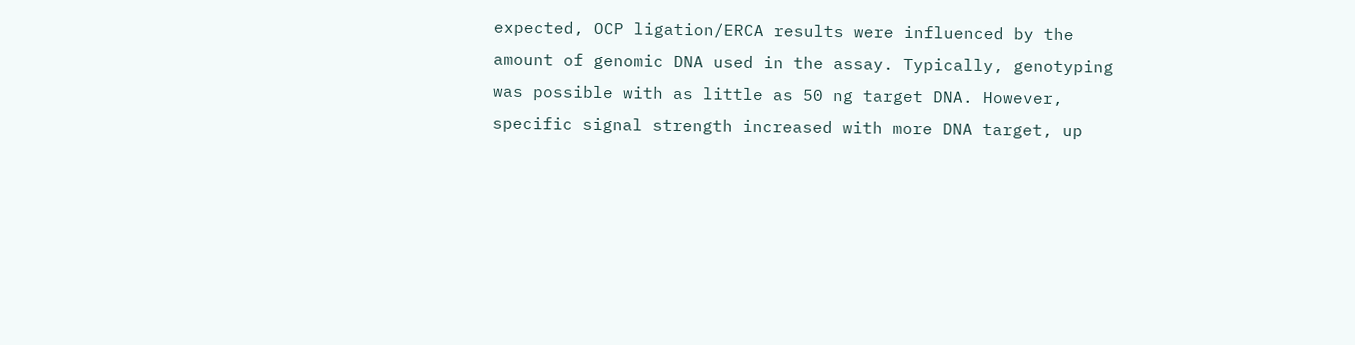expected, OCP ligation/ERCA results were influenced by the amount of genomic DNA used in the assay. Typically, genotyping was possible with as little as 50 ng target DNA. However, specific signal strength increased with more DNA target, up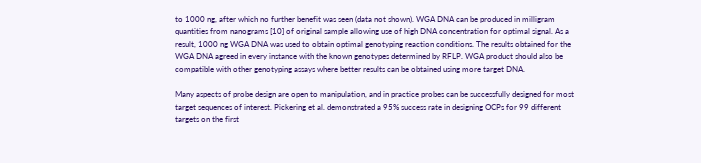to 1000 ng, after which no further benefit was seen (data not shown). WGA DNA can be produced in milligram quantities from nanograms [10] of original sample allowing use of high DNA concentration for optimal signal. As a result, 1000 ng WGA DNA was used to obtain optimal genotyping reaction conditions. The results obtained for the WGA DNA agreed in every instance with the known genotypes determined by RFLP. WGA product should also be compatible with other genotyping assays where better results can be obtained using more target DNA.

Many aspects of probe design are open to manipulation, and in practice probes can be successfully designed for most target sequences of interest. Pickering et al. demonstrated a 95% success rate in designing OCPs for 99 different targets on the first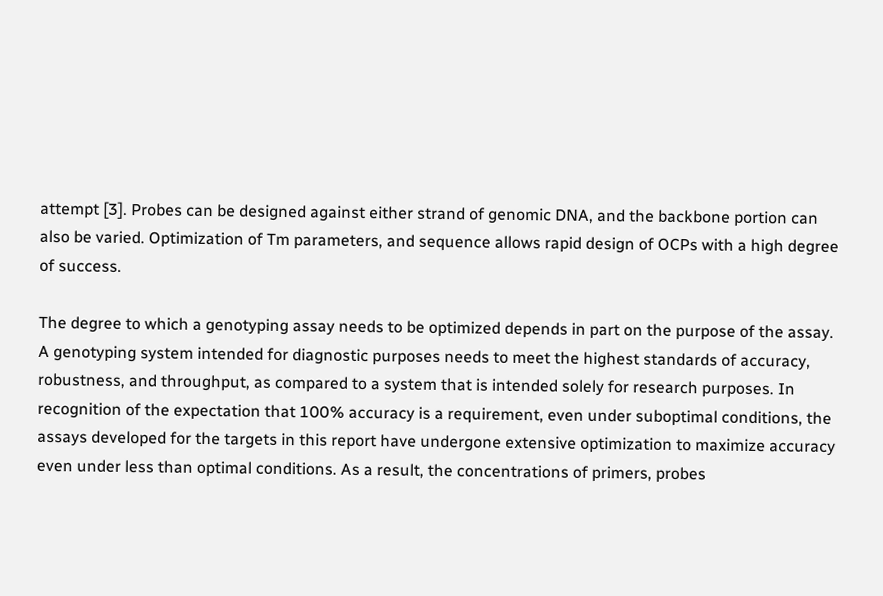attempt [3]. Probes can be designed against either strand of genomic DNA, and the backbone portion can also be varied. Optimization of Tm parameters, and sequence allows rapid design of OCPs with a high degree of success.

The degree to which a genotyping assay needs to be optimized depends in part on the purpose of the assay. A genotyping system intended for diagnostic purposes needs to meet the highest standards of accuracy, robustness, and throughput, as compared to a system that is intended solely for research purposes. In recognition of the expectation that 100% accuracy is a requirement, even under suboptimal conditions, the assays developed for the targets in this report have undergone extensive optimization to maximize accuracy even under less than optimal conditions. As a result, the concentrations of primers, probes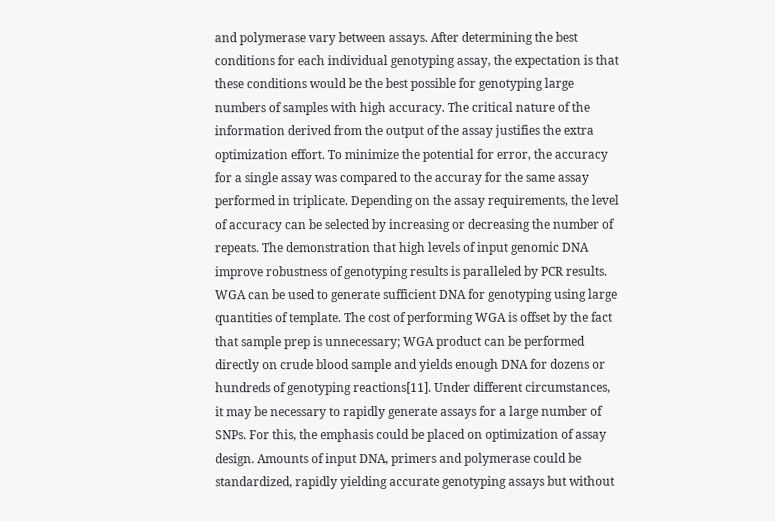and polymerase vary between assays. After determining the best conditions for each individual genotyping assay, the expectation is that these conditions would be the best possible for genotyping large numbers of samples with high accuracy. The critical nature of the information derived from the output of the assay justifies the extra optimization effort. To minimize the potential for error, the accuracy for a single assay was compared to the accuray for the same assay performed in triplicate. Depending on the assay requirements, the level of accuracy can be selected by increasing or decreasing the number of repeats. The demonstration that high levels of input genomic DNA improve robustness of genotyping results is paralleled by PCR results. WGA can be used to generate sufficient DNA for genotyping using large quantities of template. The cost of performing WGA is offset by the fact that sample prep is unnecessary; WGA product can be performed directly on crude blood sample and yields enough DNA for dozens or hundreds of genotyping reactions[11]. Under different circumstances, it may be necessary to rapidly generate assays for a large number of SNPs. For this, the emphasis could be placed on optimization of assay design. Amounts of input DNA, primers and polymerase could be standardized, rapidly yielding accurate genotyping assays but without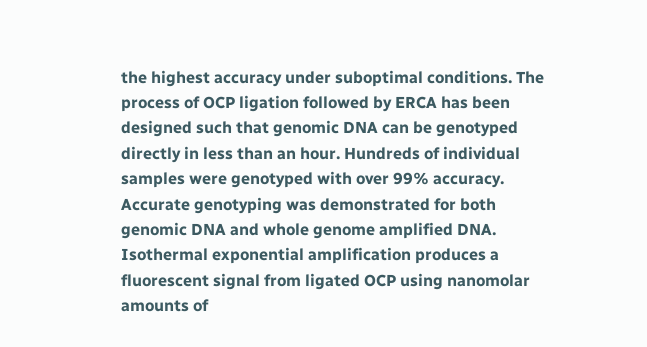the highest accuracy under suboptimal conditions. The process of OCP ligation followed by ERCA has been designed such that genomic DNA can be genotyped directly in less than an hour. Hundreds of individual samples were genotyped with over 99% accuracy. Accurate genotyping was demonstrated for both genomic DNA and whole genome amplified DNA. Isothermal exponential amplification produces a fluorescent signal from ligated OCP using nanomolar amounts of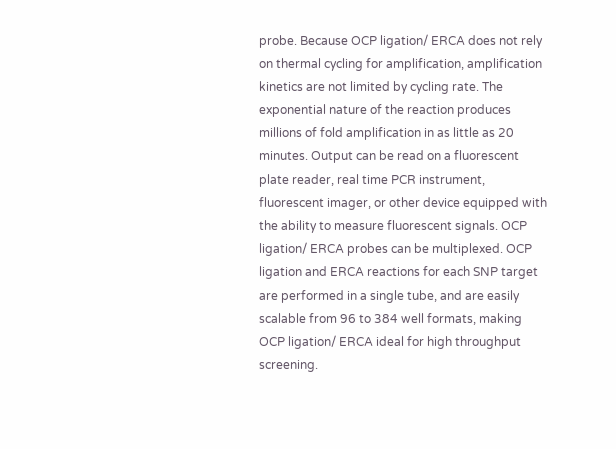probe. Because OCP ligation/ ERCA does not rely on thermal cycling for amplification, amplification kinetics are not limited by cycling rate. The exponential nature of the reaction produces millions of fold amplification in as little as 20 minutes. Output can be read on a fluorescent plate reader, real time PCR instrument, fluorescent imager, or other device equipped with the ability to measure fluorescent signals. OCP ligation/ ERCA probes can be multiplexed. OCP ligation and ERCA reactions for each SNP target are performed in a single tube, and are easily scalable from 96 to 384 well formats, making OCP ligation/ ERCA ideal for high throughput screening.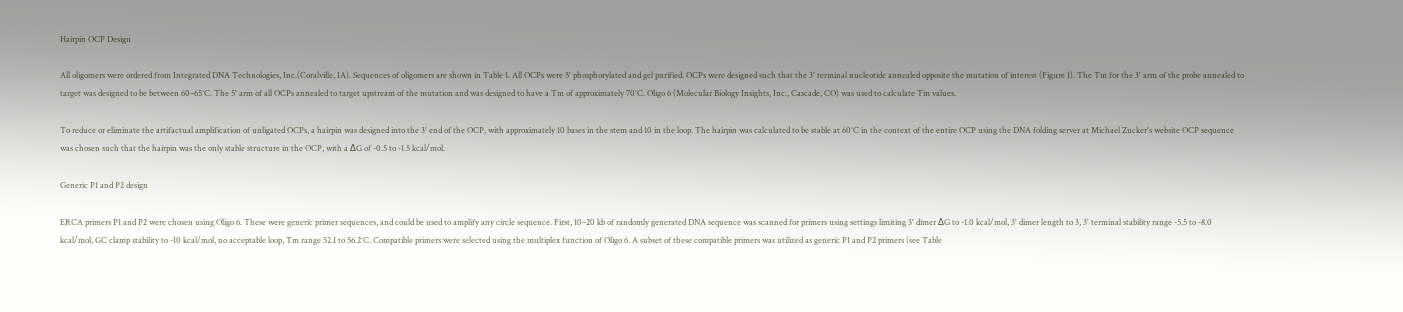Hairpin OCP Design

All oligomers were ordered from Integrated DNA Technologies, Inc.(Coralville, IA). Sequences of oligomers are shown in Table 1. All OCPs were 5' phosphorylated and gel purified. OCPs were designed such that the 3' terminal nucleotide annealed opposite the mutation of interest (Figure 1). The Tm for the 3' arm of the probe annealed to target was designed to be between 60–65°C. The 5' arm of all OCPs annealed to target upstream of the mutation and was designed to have a Tm of approximately 70°C. Oligo 6 (Molecular Biology Insights, Inc., Cascade, CO) was used to calculate Tm values.

To reduce or eliminate the artifactual amplification of unligated OCPs, a hairpin was designed into the 3' end of the OCP, with approximately 10 bases in the stem and 10 in the loop. The hairpin was calculated to be stable at 60°C in the context of the entire OCP using the DNA folding server at Michael Zucker's website OCP sequence was chosen such that the hairpin was the only stable structure in the OCP, with a ΔG of -0.5 to -1.5 kcal/mol.

Generic P1 and P2 design

ERCA primers P1 and P2 were chosen using Oligo 6. These were generic primer sequences, and could be used to amplify any circle sequence. First, 10–20 kb of randomly generated DNA sequence was scanned for primers using settings limiting 3' dimer ΔG to -1.0 kcal/mol, 3' dimer length to 3, 3' terminal stability range -5.5 to -8.0 kcal/mol, GC clamp stability to -10 kcal/mol, no acceptable loop, Tm range 52.1 to 56.2°C. Compatible primers were selected using the multiplex function of Oligo 6. A subset of these compatible primers was utilized as generic P1 and P2 primers (see Table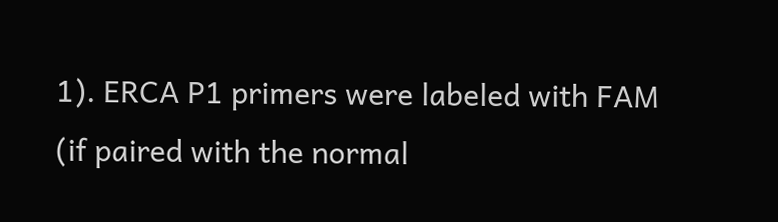1). ERCA P1 primers were labeled with FAM (if paired with the normal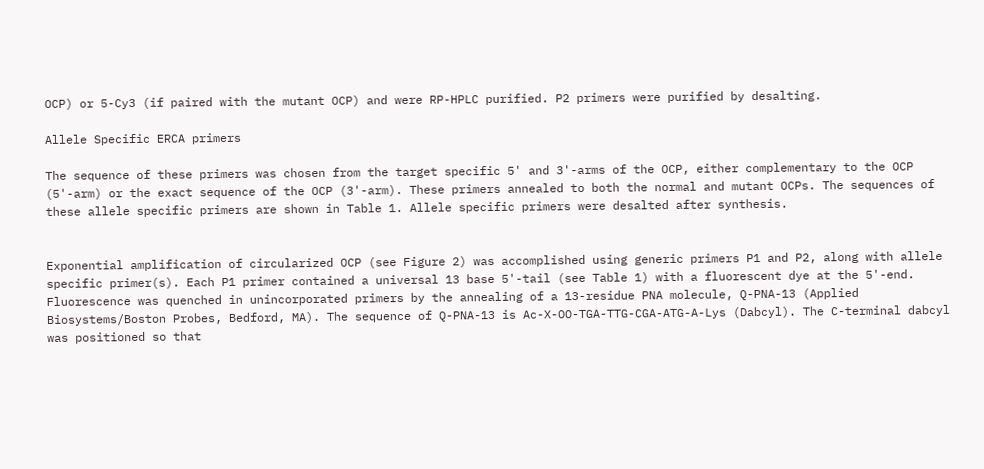OCP) or 5-Cy3 (if paired with the mutant OCP) and were RP-HPLC purified. P2 primers were purified by desalting.

Allele Specific ERCA primers

The sequence of these primers was chosen from the target specific 5' and 3'-arms of the OCP, either complementary to the OCP (5'-arm) or the exact sequence of the OCP (3'-arm). These primers annealed to both the normal and mutant OCPs. The sequences of these allele specific primers are shown in Table 1. Allele specific primers were desalted after synthesis.


Exponential amplification of circularized OCP (see Figure 2) was accomplished using generic primers P1 and P2, along with allele specific primer(s). Each P1 primer contained a universal 13 base 5'-tail (see Table 1) with a fluorescent dye at the 5'-end. Fluorescence was quenched in unincorporated primers by the annealing of a 13-residue PNA molecule, Q-PNA-13 (Applied Biosystems/Boston Probes, Bedford, MA). The sequence of Q-PNA-13 is Ac-X-OO-TGA-TTG-CGA-ATG-A-Lys (Dabcyl). The C-terminal dabcyl was positioned so that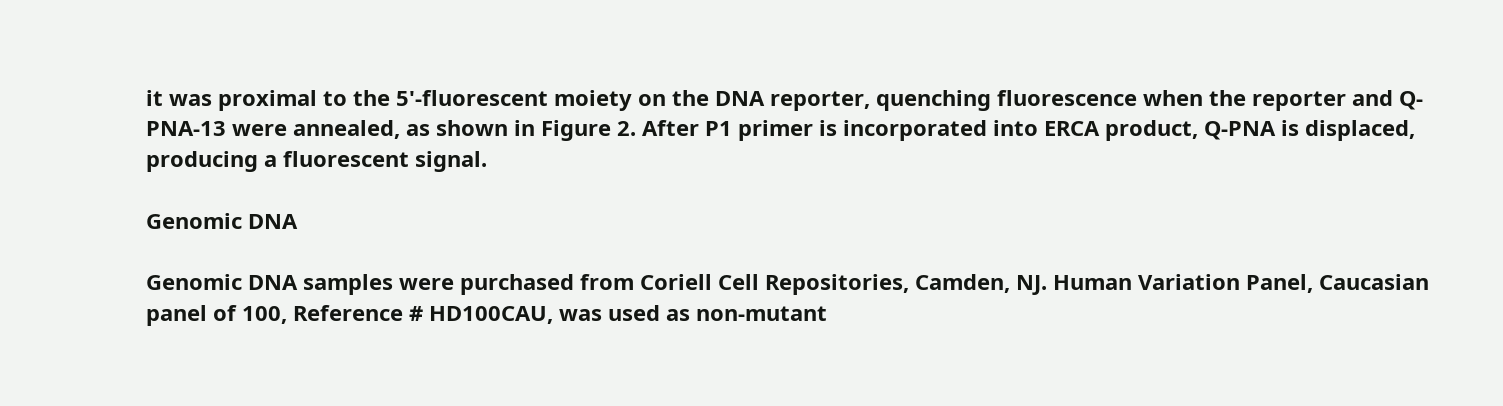it was proximal to the 5'-fluorescent moiety on the DNA reporter, quenching fluorescence when the reporter and Q-PNA-13 were annealed, as shown in Figure 2. After P1 primer is incorporated into ERCA product, Q-PNA is displaced, producing a fluorescent signal.

Genomic DNA

Genomic DNA samples were purchased from Coriell Cell Repositories, Camden, NJ. Human Variation Panel, Caucasian panel of 100, Reference # HD100CAU, was used as non-mutant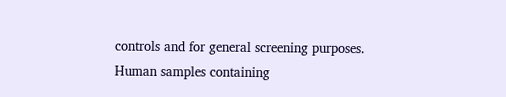controls and for general screening purposes. Human samples containing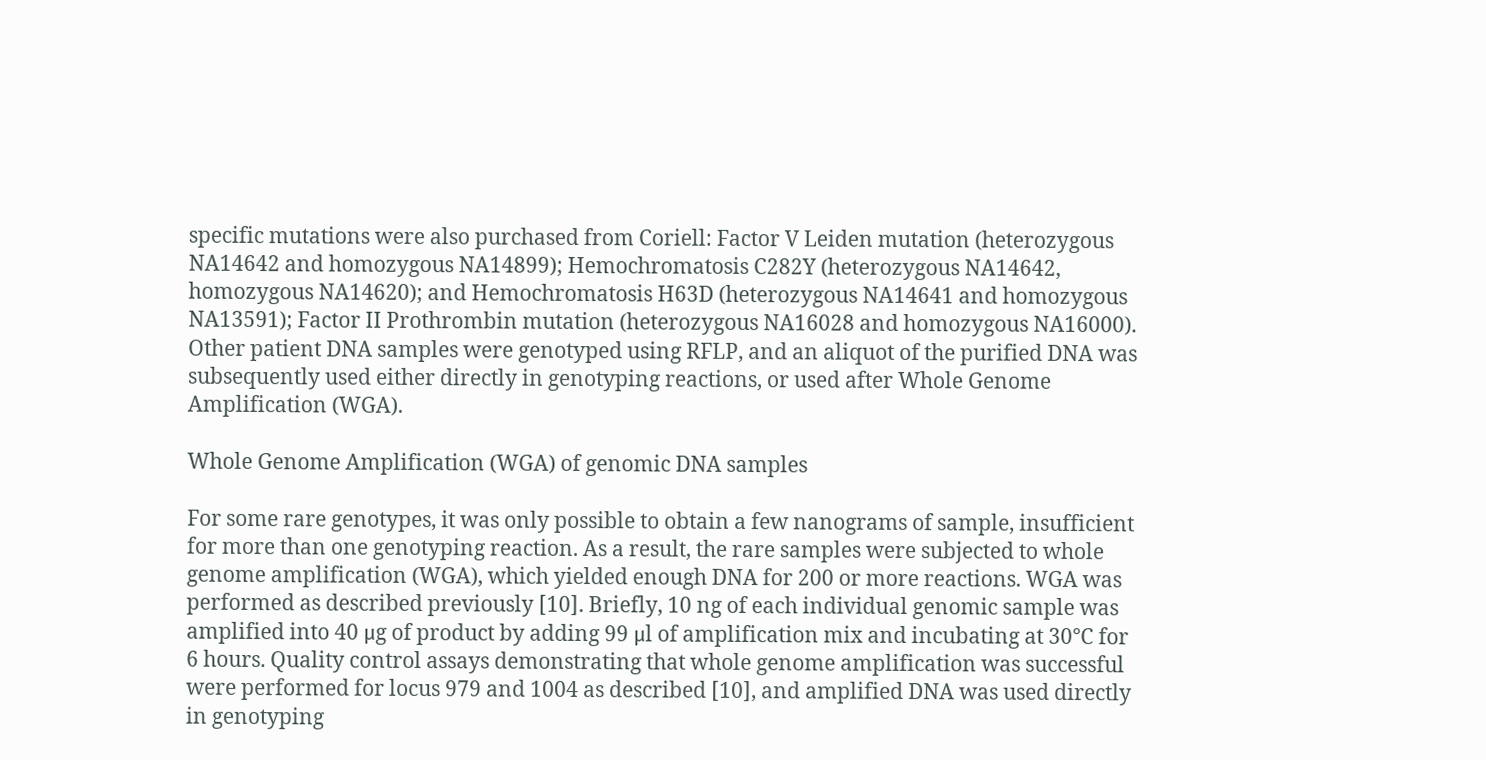specific mutations were also purchased from Coriell: Factor V Leiden mutation (heterozygous NA14642 and homozygous NA14899); Hemochromatosis C282Y (heterozygous NA14642, homozygous NA14620); and Hemochromatosis H63D (heterozygous NA14641 and homozygous NA13591); Factor II Prothrombin mutation (heterozygous NA16028 and homozygous NA16000). Other patient DNA samples were genotyped using RFLP, and an aliquot of the purified DNA was subsequently used either directly in genotyping reactions, or used after Whole Genome Amplification (WGA).

Whole Genome Amplification (WGA) of genomic DNA samples

For some rare genotypes, it was only possible to obtain a few nanograms of sample, insufficient for more than one genotyping reaction. As a result, the rare samples were subjected to whole genome amplification (WGA), which yielded enough DNA for 200 or more reactions. WGA was performed as described previously [10]. Briefly, 10 ng of each individual genomic sample was amplified into 40 μg of product by adding 99 μl of amplification mix and incubating at 30°C for 6 hours. Quality control assays demonstrating that whole genome amplification was successful were performed for locus 979 and 1004 as described [10], and amplified DNA was used directly in genotyping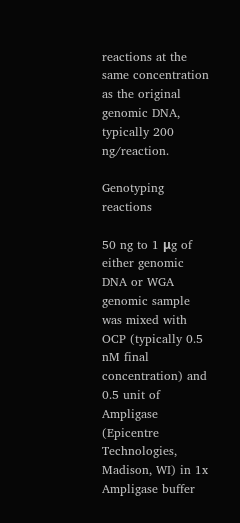reactions at the same concentration as the original genomic DNA, typically 200 ng/reaction.

Genotyping reactions

50 ng to 1 μg of either genomic DNA or WGA genomic sample was mixed with OCP (typically 0.5 nM final concentration) and 0.5 unit of Ampligase (Epicentre Technologies, Madison, WI) in 1x Ampligase buffer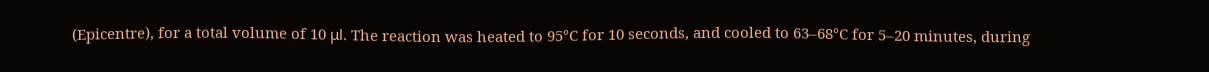(Epicentre), for a total volume of 10 μl. The reaction was heated to 95°C for 10 seconds, and cooled to 63–68°C for 5–20 minutes, during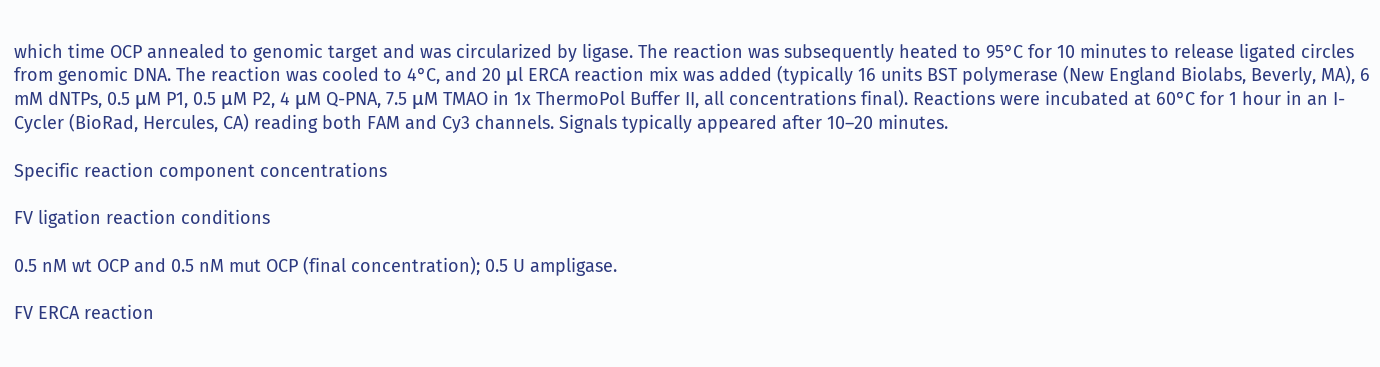which time OCP annealed to genomic target and was circularized by ligase. The reaction was subsequently heated to 95°C for 10 minutes to release ligated circles from genomic DNA. The reaction was cooled to 4°C, and 20 μl ERCA reaction mix was added (typically 16 units BST polymerase (New England Biolabs, Beverly, MA), 6 mM dNTPs, 0.5 μM P1, 0.5 μM P2, 4 μM Q-PNA, 7.5 μM TMAO in 1x ThermoPol Buffer II, all concentrations final). Reactions were incubated at 60°C for 1 hour in an I-Cycler (BioRad, Hercules, CA) reading both FAM and Cy3 channels. Signals typically appeared after 10–20 minutes.

Specific reaction component concentrations

FV ligation reaction conditions

0.5 nM wt OCP and 0.5 nM mut OCP (final concentration); 0.5 U ampligase.

FV ERCA reaction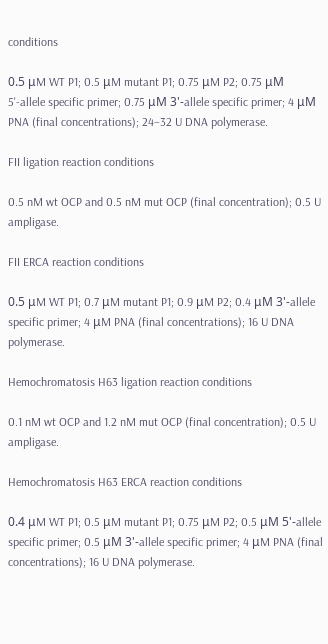conditions

0.5 μM WT P1; 0.5 μM mutant P1; 0.75 μM P2; 0.75 μM 5'-allele specific primer; 0.75 μM 3'-allele specific primer; 4 μM PNA (final concentrations); 24–32 U DNA polymerase.

FII ligation reaction conditions

0.5 nM wt OCP and 0.5 nM mut OCP (final concentration); 0.5 U ampligase.

FII ERCA reaction conditions

0.5 μM WT P1; 0.7 μM mutant P1; 0.9 μM P2; 0.4 μM 3'-allele specific primer; 4 μM PNA (final concentrations); 16 U DNA polymerase.

Hemochromatosis H63 ligation reaction conditions

0.1 nM wt OCP and 1.2 nM mut OCP (final concentration); 0.5 U ampligase.

Hemochromatosis H63 ERCA reaction conditions

0.4 μM WT P1; 0.5 μM mutant P1; 0.75 μM P2; 0.5 μM 5'-allele specific primer; 0.5 μM 3'-allele specific primer; 4 μM PNA (final concentrations); 16 U DNA polymerase.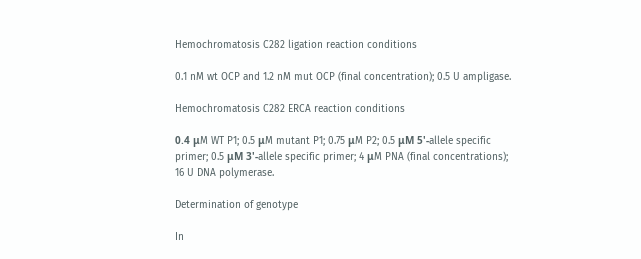Hemochromatosis C282 ligation reaction conditions

0.1 nM wt OCP and 1.2 nM mut OCP (final concentration); 0.5 U ampligase.

Hemochromatosis C282 ERCA reaction conditions

0.4 μM WT P1; 0.5 μM mutant P1; 0.75 μM P2; 0.5 μM 5'-allele specific primer; 0.5 μM 3'-allele specific primer; 4 μM PNA (final concentrations); 16 U DNA polymerase.

Determination of genotype

In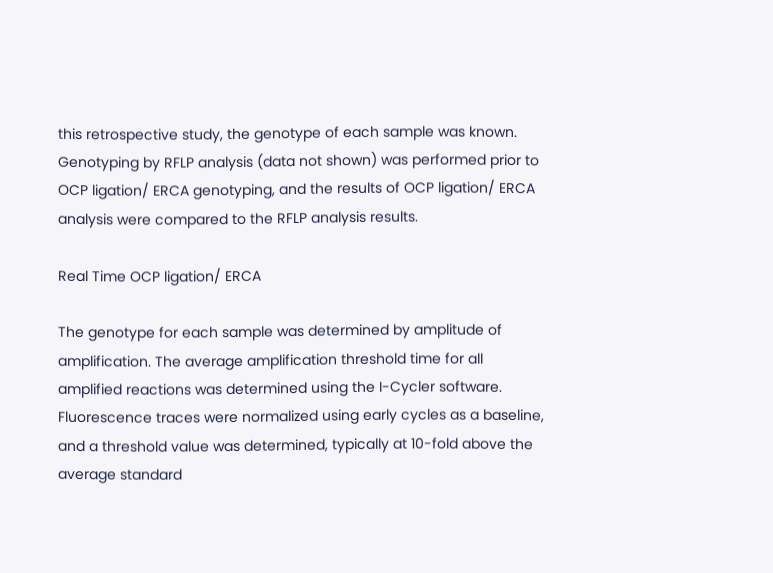this retrospective study, the genotype of each sample was known. Genotyping by RFLP analysis (data not shown) was performed prior to OCP ligation/ ERCA genotyping, and the results of OCP ligation/ ERCA analysis were compared to the RFLP analysis results.

Real Time OCP ligation/ ERCA

The genotype for each sample was determined by amplitude of amplification. The average amplification threshold time for all amplified reactions was determined using the I-Cycler software. Fluorescence traces were normalized using early cycles as a baseline, and a threshold value was determined, typically at 10-fold above the average standard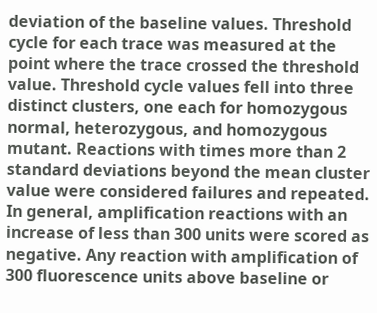deviation of the baseline values. Threshold cycle for each trace was measured at the point where the trace crossed the threshold value. Threshold cycle values fell into three distinct clusters, one each for homozygous normal, heterozygous, and homozygous mutant. Reactions with times more than 2 standard deviations beyond the mean cluster value were considered failures and repeated. In general, amplification reactions with an increase of less than 300 units were scored as negative. Any reaction with amplification of 300 fluorescence units above baseline or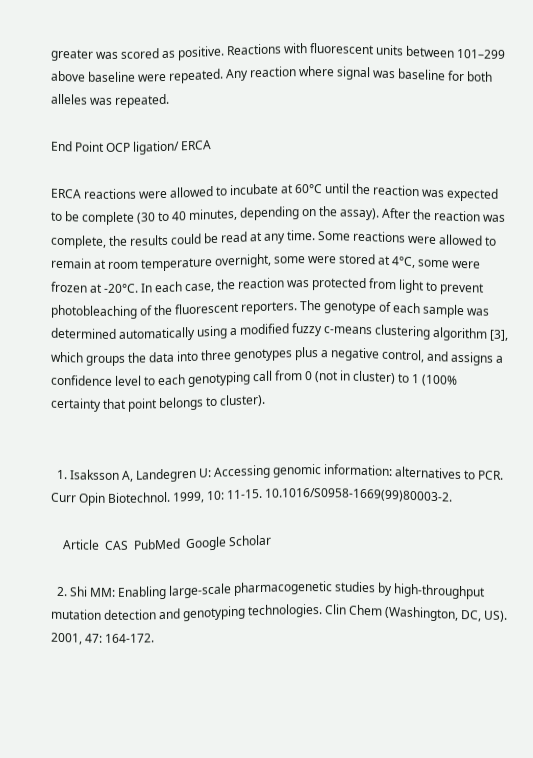greater was scored as positive. Reactions with fluorescent units between 101–299 above baseline were repeated. Any reaction where signal was baseline for both alleles was repeated.

End Point OCP ligation/ ERCA

ERCA reactions were allowed to incubate at 60°C until the reaction was expected to be complete (30 to 40 minutes, depending on the assay). After the reaction was complete, the results could be read at any time. Some reactions were allowed to remain at room temperature overnight, some were stored at 4°C, some were frozen at -20°C. In each case, the reaction was protected from light to prevent photobleaching of the fluorescent reporters. The genotype of each sample was determined automatically using a modified fuzzy c-means clustering algorithm [3], which groups the data into three genotypes plus a negative control, and assigns a confidence level to each genotyping call from 0 (not in cluster) to 1 (100% certainty that point belongs to cluster).


  1. Isaksson A, Landegren U: Accessing genomic information: alternatives to PCR. Curr Opin Biotechnol. 1999, 10: 11-15. 10.1016/S0958-1669(99)80003-2.

    Article  CAS  PubMed  Google Scholar

  2. Shi MM: Enabling large-scale pharmacogenetic studies by high-throughput mutation detection and genotyping technologies. Clin Chem (Washington, DC, US). 2001, 47: 164-172.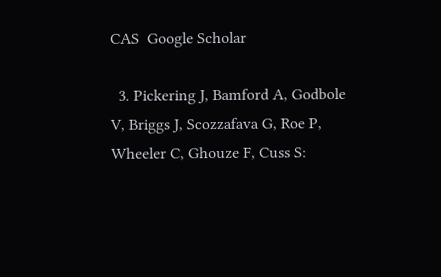CAS  Google Scholar

  3. Pickering J, Bamford A, Godbole V, Briggs J, Scozzafava G, Roe P, Wheeler C, Ghouze F, Cuss S: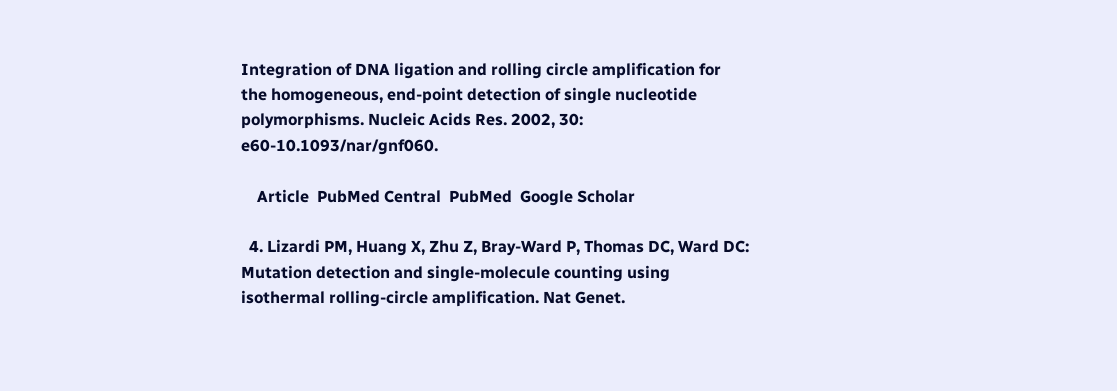Integration of DNA ligation and rolling circle amplification for the homogeneous, end-point detection of single nucleotide polymorphisms. Nucleic Acids Res. 2002, 30: e60-10.1093/nar/gnf060.

    Article  PubMed Central  PubMed  Google Scholar

  4. Lizardi PM, Huang X, Zhu Z, Bray-Ward P, Thomas DC, Ward DC: Mutation detection and single-molecule counting using isothermal rolling-circle amplification. Nat Genet.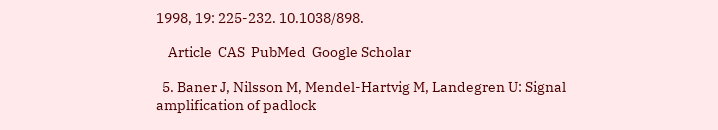1998, 19: 225-232. 10.1038/898.

    Article  CAS  PubMed  Google Scholar

  5. Baner J, Nilsson M, Mendel-Hartvig M, Landegren U: Signal amplification of padlock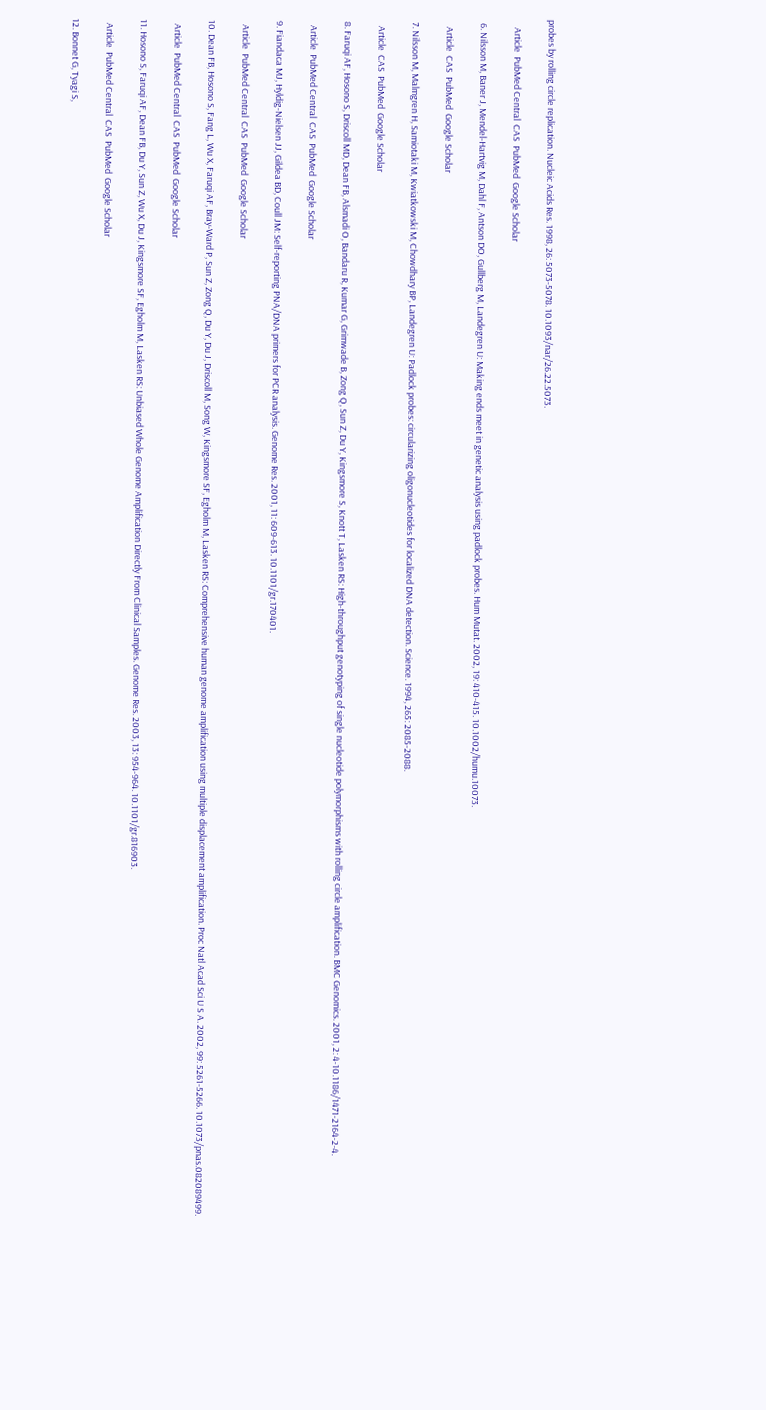probes by rolling circle replication. Nucleic Acids Res. 1998, 26: 5073-5078. 10.1093/nar/26.22.5073.

    Article  PubMed Central  CAS  PubMed  Google Scholar

  6. Nilsson M, Baner J, Mendel-Hartvig M, Dahl F, Antson DO, Gullberg M, Landegren U: Making ends meet in genetic analysis using padlock probes. Hum Mutat. 2002, 19: 410-415. 10.1002/humu.10073.

    Article  CAS  PubMed  Google Scholar

  7. Nilsson M, Malmgren H, Samiotaki M, Kwiatkowski M, Chowdhary BP, Landegren U: Padlock probes: circularizing oligonucleotides for localized DNA detection. Science. 1994, 265: 2085-2088.

    Article  CAS  PubMed  Google Scholar

  8. Faruqi AF, Hosono S, Driscoll MD, Dean FB, Alsmadi O, Bandaru R, Kumar G, Grimwade B, Zong Q, Sun Z, Du Y, Kingsmore S, Knott T, Lasken RS: High-throughput genotyping of single nucleotide polymorphisms with rolling circle amplification. BMC Genomics. 2001, 2: 4-10.1186/1471-2164-2-4.

    Article  PubMed Central  CAS  PubMed  Google Scholar

  9. Fiandaca MJ, Hyldig-Nielsen JJ, Gildea BD, Coull JM: Self-reporting PNA/DNA primers for PCR analysis. Genome Res. 2001, 11: 609-613. 10.1101/gr.170401.

    Article  PubMed Central  CAS  PubMed  Google Scholar

  10. Dean FB, Hosono S, Fang L, Wu X, Faruqi AF, Bray-Ward P, Sun Z, Zong Q, Du Y, Du J, Driscoll M, Song W, Kingsmore SF, Egholm M, Lasken RS: Comprehensive human genome amplification using multiple displacement amplification. Proc Natl Acad Sci U S A. 2002, 99: 5261-5266. 10.1073/pnas.082089499.

    Article  PubMed Central  CAS  PubMed  Google Scholar

  11. Hosono S, Faruqi AF, Dean FB, Du Y, Sun Z, Wu X, Du J, Kingsmore SF, Egholm M, Lasken RS: Unbiased Whole Genome Amplification Directly From Clinical Samples. Genome Res. 2003, 13: 954-964. 10.1101/gr.816903.

    Article  PubMed Central  CAS  PubMed  Google Scholar

  12. Bonnet G, Tyagi S,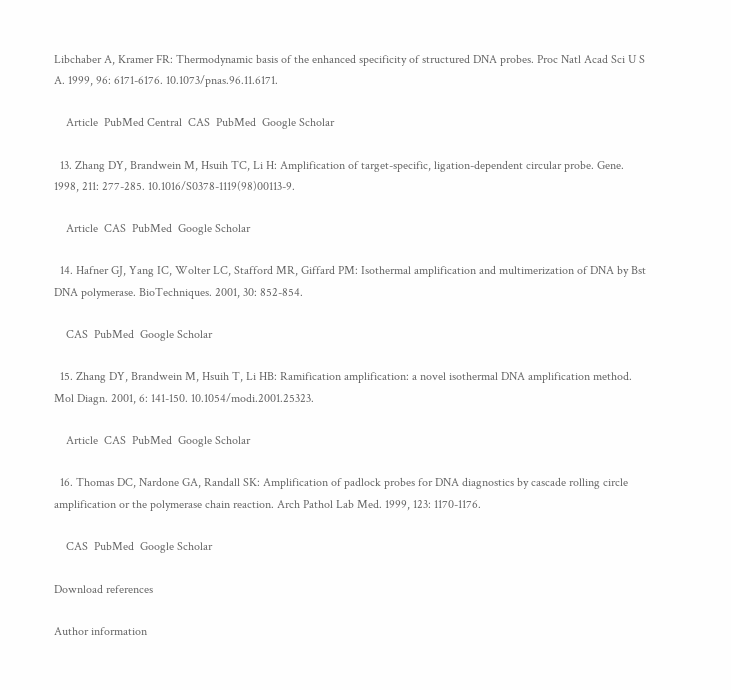Libchaber A, Kramer FR: Thermodynamic basis of the enhanced specificity of structured DNA probes. Proc Natl Acad Sci U S A. 1999, 96: 6171-6176. 10.1073/pnas.96.11.6171.

    Article  PubMed Central  CAS  PubMed  Google Scholar

  13. Zhang DY, Brandwein M, Hsuih TC, Li H: Amplification of target-specific, ligation-dependent circular probe. Gene. 1998, 211: 277-285. 10.1016/S0378-1119(98)00113-9.

    Article  CAS  PubMed  Google Scholar

  14. Hafner GJ, Yang IC, Wolter LC, Stafford MR, Giffard PM: Isothermal amplification and multimerization of DNA by Bst DNA polymerase. BioTechniques. 2001, 30: 852-854.

    CAS  PubMed  Google Scholar

  15. Zhang DY, Brandwein M, Hsuih T, Li HB: Ramification amplification: a novel isothermal DNA amplification method. Mol Diagn. 2001, 6: 141-150. 10.1054/modi.2001.25323.

    Article  CAS  PubMed  Google Scholar

  16. Thomas DC, Nardone GA, Randall SK: Amplification of padlock probes for DNA diagnostics by cascade rolling circle amplification or the polymerase chain reaction. Arch Pathol Lab Med. 1999, 123: 1170-1176.

    CAS  PubMed  Google Scholar

Download references

Author information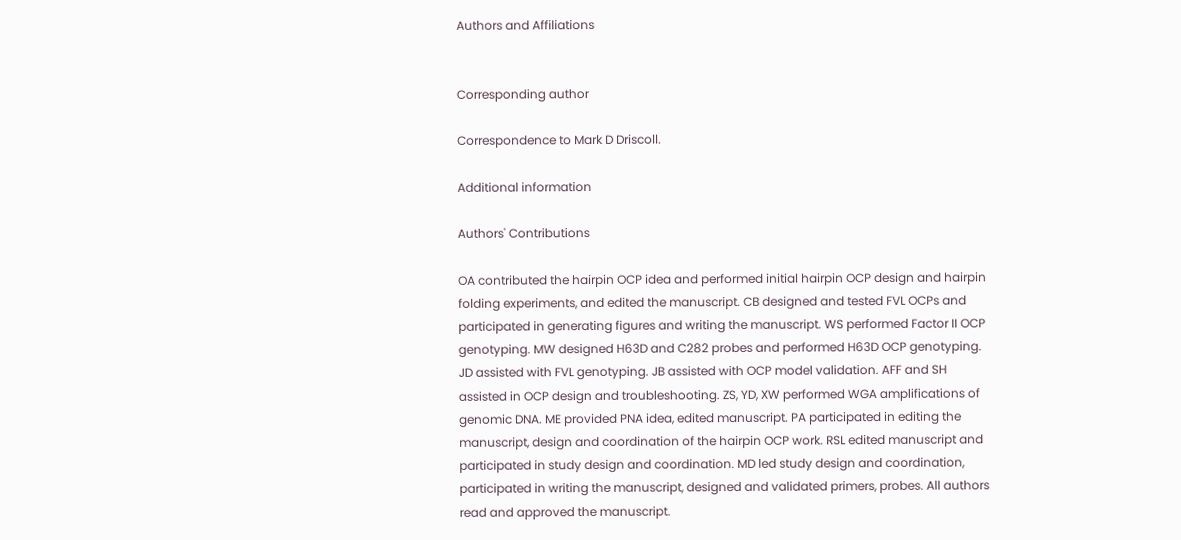Authors and Affiliations


Corresponding author

Correspondence to Mark D Driscoll.

Additional information

Authors' Contributions

OA contributed the hairpin OCP idea and performed initial hairpin OCP design and hairpin folding experiments, and edited the manuscript. CB designed and tested FVL OCPs and participated in generating figures and writing the manuscript. WS performed Factor II OCP genotyping. MW designed H63D and C282 probes and performed H63D OCP genotyping. JD assisted with FVL genotyping. JB assisted with OCP model validation. AFF and SH assisted in OCP design and troubleshooting. ZS, YD, XW performed WGA amplifications of genomic DNA. ME provided PNA idea, edited manuscript. PA participated in editing the manuscript, design and coordination of the hairpin OCP work. RSL edited manuscript and participated in study design and coordination. MD led study design and coordination, participated in writing the manuscript, designed and validated primers, probes. All authors read and approved the manuscript.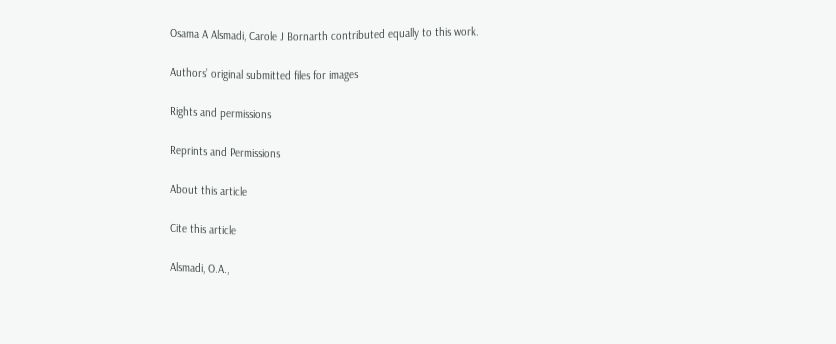Osama A Alsmadi, Carole J Bornarth contributed equally to this work.

Authors’ original submitted files for images

Rights and permissions

Reprints and Permissions

About this article

Cite this article

Alsmadi, O.A.,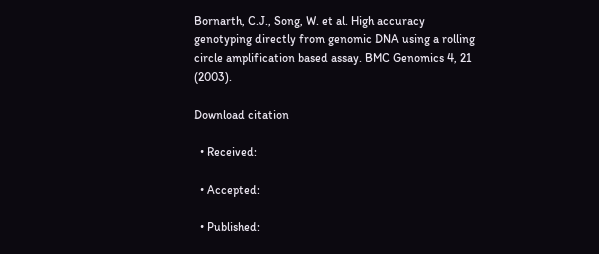Bornarth, C.J., Song, W. et al. High accuracy genotyping directly from genomic DNA using a rolling circle amplification based assay. BMC Genomics 4, 21 (2003).

Download citation

  • Received:

  • Accepted:

  • Published: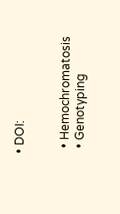• DOI:


  • Hemochromatosis
  • Genotyping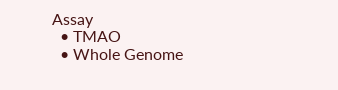Assay
  • TMAO
  • Whole Genome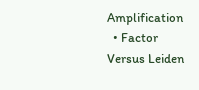Amplification
  • Factor Versus Leiden